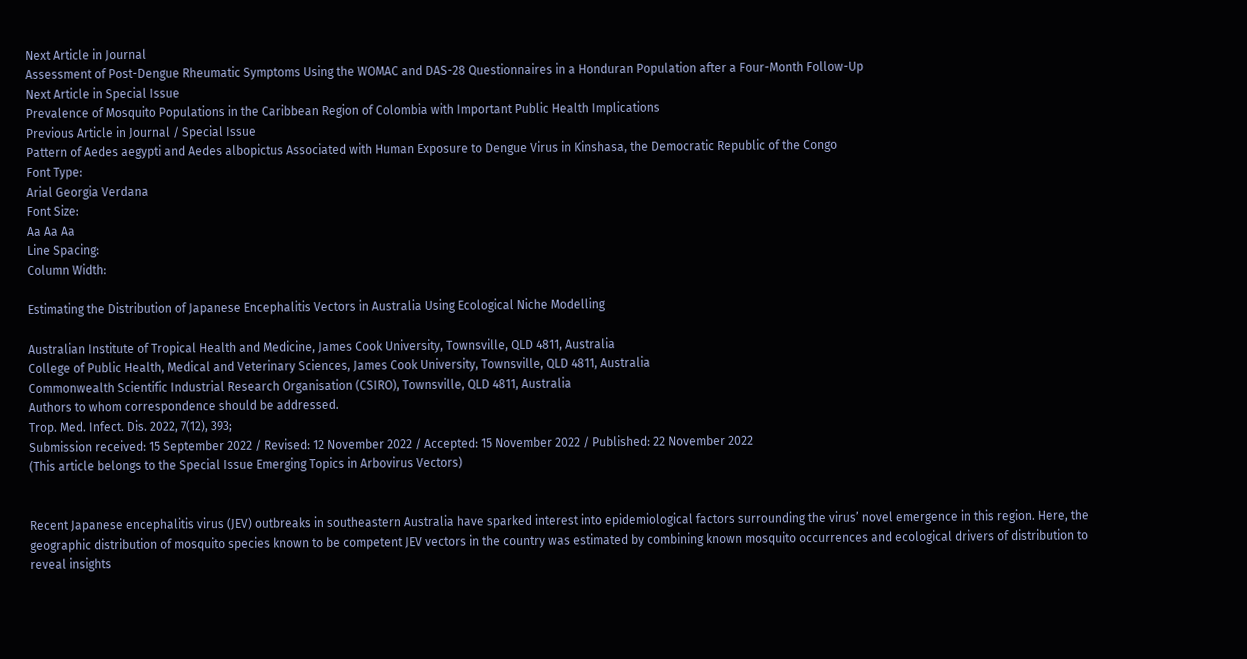Next Article in Journal
Assessment of Post-Dengue Rheumatic Symptoms Using the WOMAC and DAS-28 Questionnaires in a Honduran Population after a Four-Month Follow-Up
Next Article in Special Issue
Prevalence of Mosquito Populations in the Caribbean Region of Colombia with Important Public Health Implications
Previous Article in Journal / Special Issue
Pattern of Aedes aegypti and Aedes albopictus Associated with Human Exposure to Dengue Virus in Kinshasa, the Democratic Republic of the Congo
Font Type:
Arial Georgia Verdana
Font Size:
Aa Aa Aa
Line Spacing:
Column Width:

Estimating the Distribution of Japanese Encephalitis Vectors in Australia Using Ecological Niche Modelling

Australian Institute of Tropical Health and Medicine, James Cook University, Townsville, QLD 4811, Australia
College of Public Health, Medical and Veterinary Sciences, James Cook University, Townsville, QLD 4811, Australia
Commonwealth Scientific Industrial Research Organisation (CSIRO), Townsville, QLD 4811, Australia
Authors to whom correspondence should be addressed.
Trop. Med. Infect. Dis. 2022, 7(12), 393;
Submission received: 15 September 2022 / Revised: 12 November 2022 / Accepted: 15 November 2022 / Published: 22 November 2022
(This article belongs to the Special Issue Emerging Topics in Arbovirus Vectors)


Recent Japanese encephalitis virus (JEV) outbreaks in southeastern Australia have sparked interest into epidemiological factors surrounding the virus’ novel emergence in this region. Here, the geographic distribution of mosquito species known to be competent JEV vectors in the country was estimated by combining known mosquito occurrences and ecological drivers of distribution to reveal insights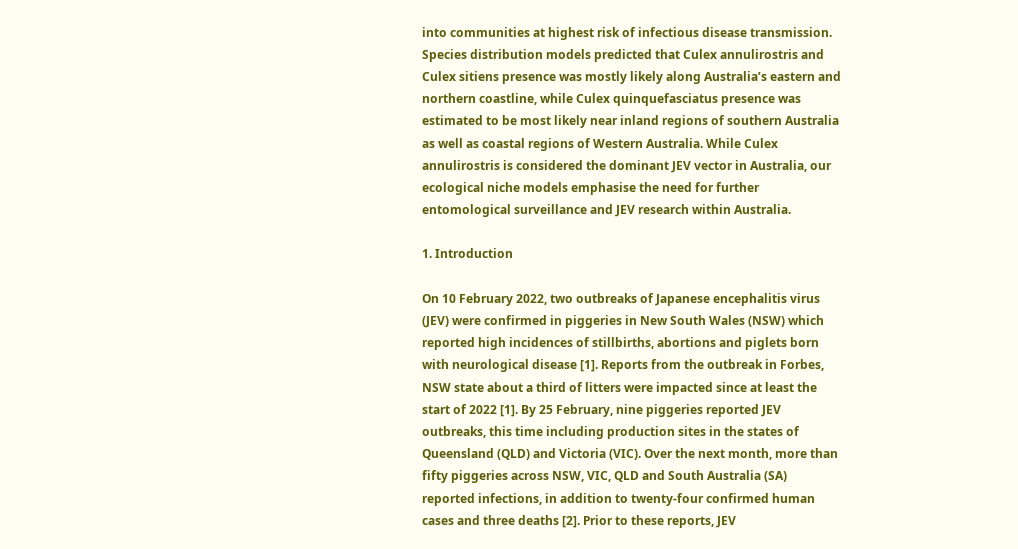into communities at highest risk of infectious disease transmission. Species distribution models predicted that Culex annulirostris and Culex sitiens presence was mostly likely along Australia’s eastern and northern coastline, while Culex quinquefasciatus presence was estimated to be most likely near inland regions of southern Australia as well as coastal regions of Western Australia. While Culex annulirostris is considered the dominant JEV vector in Australia, our ecological niche models emphasise the need for further entomological surveillance and JEV research within Australia.

1. Introduction

On 10 February 2022, two outbreaks of Japanese encephalitis virus (JEV) were confirmed in piggeries in New South Wales (NSW) which reported high incidences of stillbirths, abortions and piglets born with neurological disease [1]. Reports from the outbreak in Forbes, NSW state about a third of litters were impacted since at least the start of 2022 [1]. By 25 February, nine piggeries reported JEV outbreaks, this time including production sites in the states of Queensland (QLD) and Victoria (VIC). Over the next month, more than fifty piggeries across NSW, VIC, QLD and South Australia (SA) reported infections, in addition to twenty-four confirmed human cases and three deaths [2]. Prior to these reports, JEV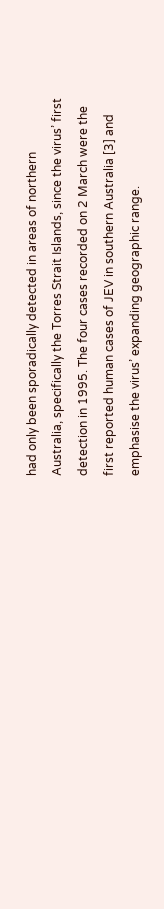had only been sporadically detected in areas of northern Australia, specifically the Torres Strait Islands, since the virus’ first detection in 1995. The four cases recorded on 2 March were the first reported human cases of JEV in southern Australia [3] and emphasise the virus’ expanding geographic range.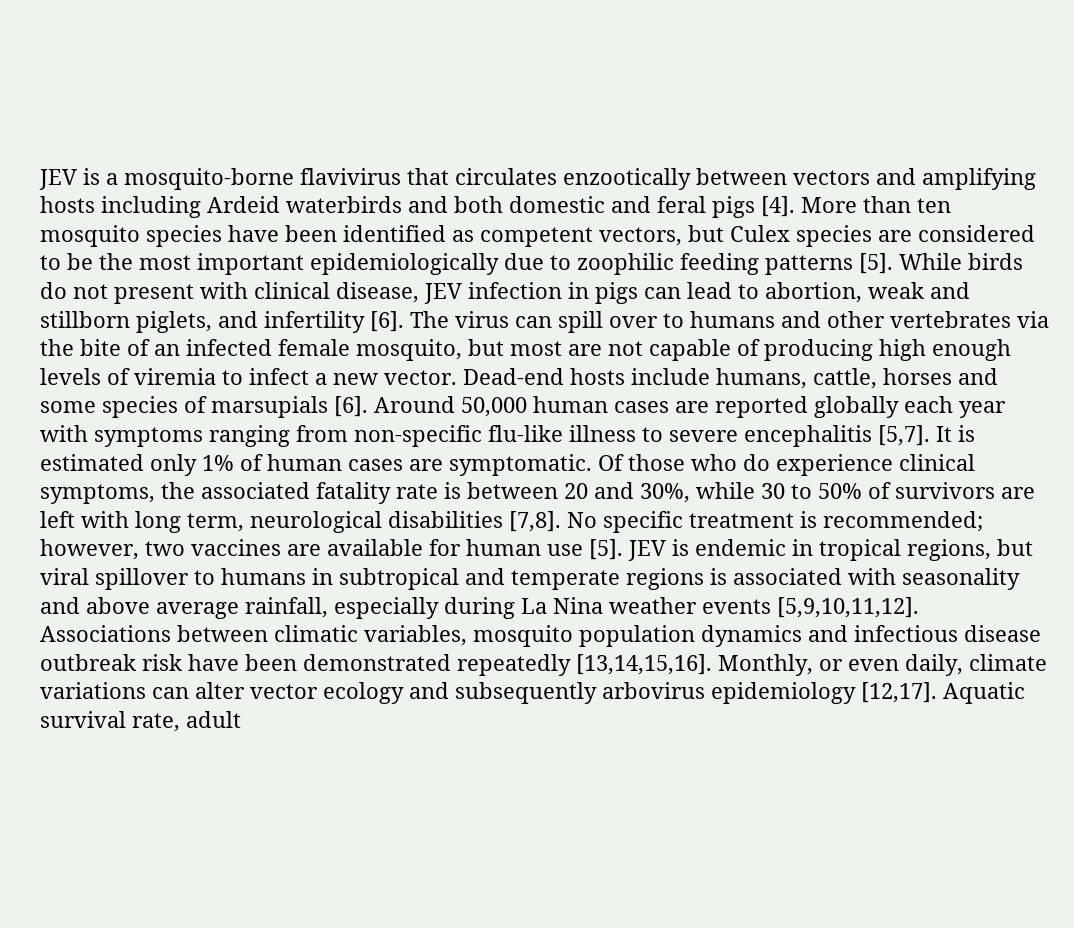JEV is a mosquito-borne flavivirus that circulates enzootically between vectors and amplifying hosts including Ardeid waterbirds and both domestic and feral pigs [4]. More than ten mosquito species have been identified as competent vectors, but Culex species are considered to be the most important epidemiologically due to zoophilic feeding patterns [5]. While birds do not present with clinical disease, JEV infection in pigs can lead to abortion, weak and stillborn piglets, and infertility [6]. The virus can spill over to humans and other vertebrates via the bite of an infected female mosquito, but most are not capable of producing high enough levels of viremia to infect a new vector. Dead-end hosts include humans, cattle, horses and some species of marsupials [6]. Around 50,000 human cases are reported globally each year with symptoms ranging from non-specific flu-like illness to severe encephalitis [5,7]. It is estimated only 1% of human cases are symptomatic. Of those who do experience clinical symptoms, the associated fatality rate is between 20 and 30%, while 30 to 50% of survivors are left with long term, neurological disabilities [7,8]. No specific treatment is recommended; however, two vaccines are available for human use [5]. JEV is endemic in tropical regions, but viral spillover to humans in subtropical and temperate regions is associated with seasonality and above average rainfall, especially during La Nina weather events [5,9,10,11,12].
Associations between climatic variables, mosquito population dynamics and infectious disease outbreak risk have been demonstrated repeatedly [13,14,15,16]. Monthly, or even daily, climate variations can alter vector ecology and subsequently arbovirus epidemiology [12,17]. Aquatic survival rate, adult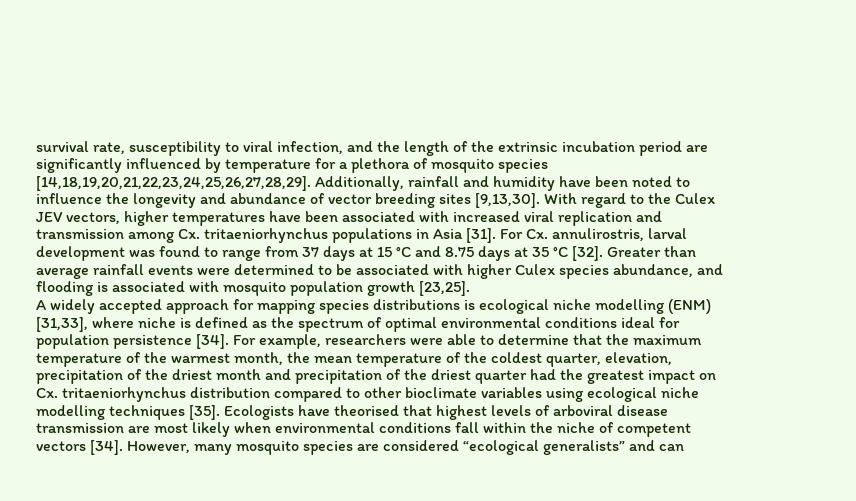survival rate, susceptibility to viral infection, and the length of the extrinsic incubation period are significantly influenced by temperature for a plethora of mosquito species [14,18,19,20,21,22,23,24,25,26,27,28,29]. Additionally, rainfall and humidity have been noted to influence the longevity and abundance of vector breeding sites [9,13,30]. With regard to the Culex JEV vectors, higher temperatures have been associated with increased viral replication and transmission among Cx. tritaeniorhynchus populations in Asia [31]. For Cx. annulirostris, larval development was found to range from 37 days at 15 °C and 8.75 days at 35 °C [32]. Greater than average rainfall events were determined to be associated with higher Culex species abundance, and flooding is associated with mosquito population growth [23,25].
A widely accepted approach for mapping species distributions is ecological niche modelling (ENM) [31,33], where niche is defined as the spectrum of optimal environmental conditions ideal for population persistence [34]. For example, researchers were able to determine that the maximum temperature of the warmest month, the mean temperature of the coldest quarter, elevation, precipitation of the driest month and precipitation of the driest quarter had the greatest impact on Cx. tritaeniorhynchus distribution compared to other bioclimate variables using ecological niche modelling techniques [35]. Ecologists have theorised that highest levels of arboviral disease transmission are most likely when environmental conditions fall within the niche of competent vectors [34]. However, many mosquito species are considered “ecological generalists” and can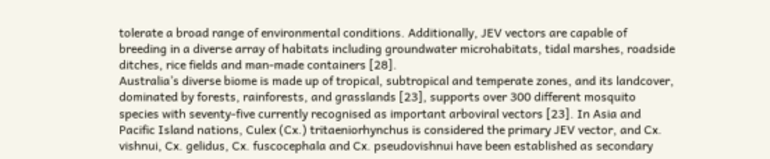tolerate a broad range of environmental conditions. Additionally, JEV vectors are capable of breeding in a diverse array of habitats including groundwater microhabitats, tidal marshes, roadside ditches, rice fields and man-made containers [28].
Australia’s diverse biome is made up of tropical, subtropical and temperate zones, and its landcover, dominated by forests, rainforests, and grasslands [23], supports over 300 different mosquito species with seventy-five currently recognised as important arboviral vectors [23]. In Asia and Pacific Island nations, Culex (Cx.) tritaeniorhynchus is considered the primary JEV vector, and Cx. vishnui, Cx. gelidus, Cx. fuscocephala and Cx. pseudovishnui have been established as secondary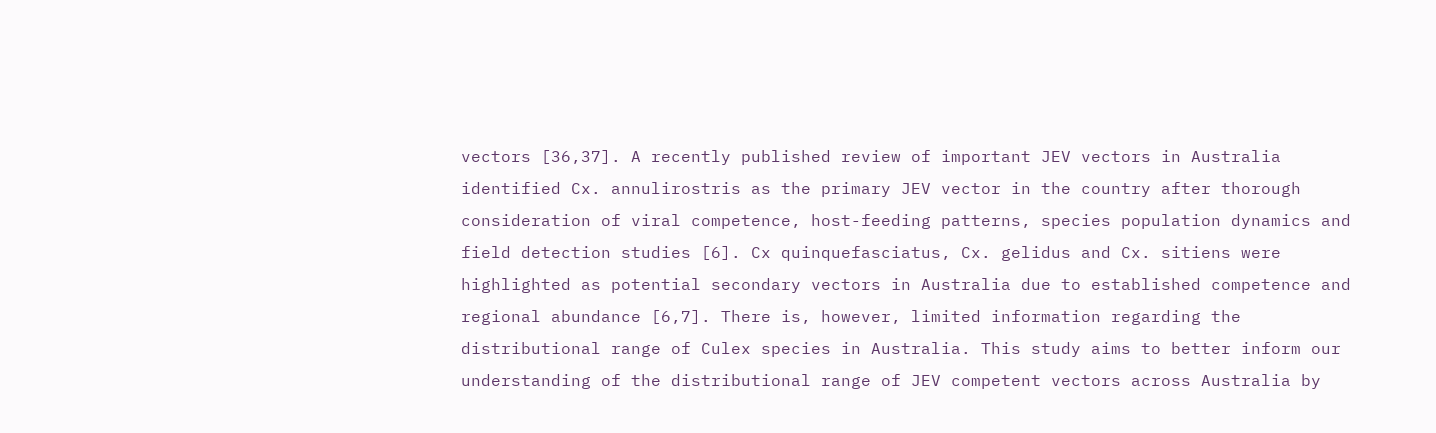vectors [36,37]. A recently published review of important JEV vectors in Australia identified Cx. annulirostris as the primary JEV vector in the country after thorough consideration of viral competence, host-feeding patterns, species population dynamics and field detection studies [6]. Cx quinquefasciatus, Cx. gelidus and Cx. sitiens were highlighted as potential secondary vectors in Australia due to established competence and regional abundance [6,7]. There is, however, limited information regarding the distributional range of Culex species in Australia. This study aims to better inform our understanding of the distributional range of JEV competent vectors across Australia by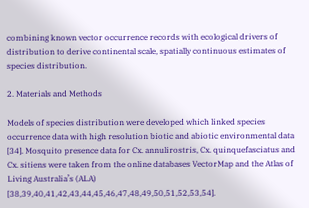combining known vector occurrence records with ecological drivers of distribution to derive continental scale, spatially continuous estimates of species distribution.

2. Materials and Methods

Models of species distribution were developed which linked species occurrence data with high resolution biotic and abiotic environmental data [34]. Mosquito presence data for Cx. annulirostris, Cx. quinquefasciatus and Cx. sitiens were taken from the online databases VectorMap and the Atlas of Living Australia’s (ALA) [38,39,40,41,42,43,44,45,46,47,48,49,50,51,52,53,54].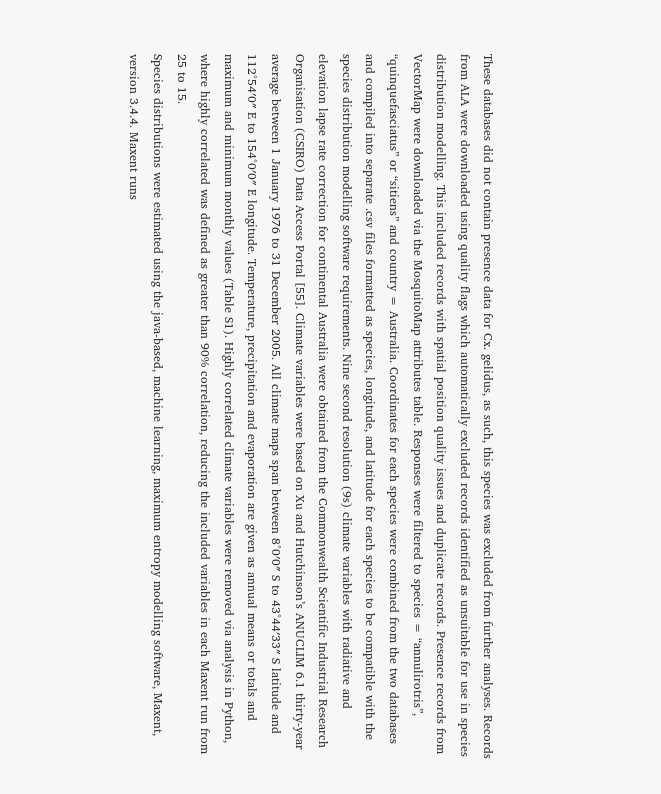These databases did not contain presence data for Cx. gelidus, as such, this species was excluded from further analyses. Records from ALA were downloaded using quality flags which automatically excluded records identified as unsuitable for use in species distribution modelling. This included records with spatial position quality issues and duplicate records. Presence records from VectorMap were downloaded via the MosquitoMap attributes table. Responses were filtered to species = “annulirotris”, “quinquefasciatus” or “sitiens” and country = Australia. Coordinates for each species were combined from the two databases and compiled into separate .csv files formatted as species, longitude, and latitude for each species to be compatible with the species distribution modelling software requirements. Nine second resolution (9s) climate variables with radiative and elevation lapse rate correction for continental Australia were obtained from the Commonwealth Scientific Industrial Research Organisation (CSIRO) Data Access Portal [55]. Climate variables were based on Xu and Hutchinson’s ANUCLIM 6.1 thirty-year average between 1 January 1976 to 31 December 2005. All climate maps span between 8°0′0″ S to 43°44′33″ S latitude and 112°54′0″ E to 154°0′0″ E longitude. Temperature, precipitation and evaporation are given as annual means or totals and maximum and minimum monthly values (Table S1). Highly correlated climate variables were removed via analysis in Python, where highly correlated was defined as greater than 90% correlation, reducing the included variables in each Maxent run from 25 to 15.
Species distributions were estimated using the java-based, machine learning, maximum entropy modelling software, Maxent, version 3.4.4. Maxent runs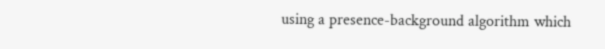using a presence-background algorithm which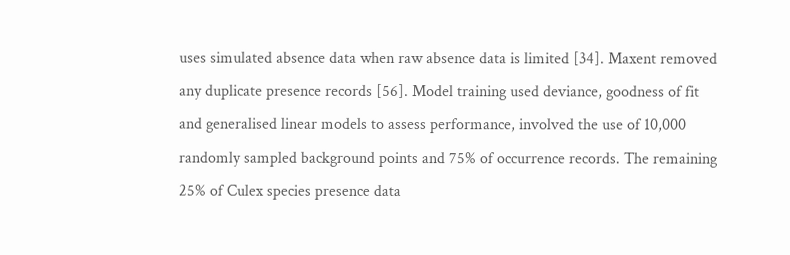uses simulated absence data when raw absence data is limited [34]. Maxent removed any duplicate presence records [56]. Model training used deviance, goodness of fit and generalised linear models to assess performance, involved the use of 10,000 randomly sampled background points and 75% of occurrence records. The remaining 25% of Culex species presence data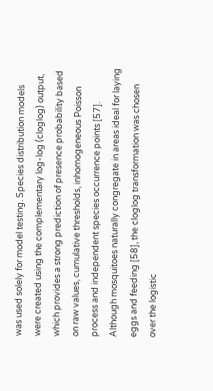was used solely for model testing. Species distribution models were created using the complementary log-log (cloglog) output, which provides a strong prediction of presence probability based on raw values, cumulative thresholds, inhomogeneous Poisson process and independent species occurrence points [57]. Although mosquitoes naturally congregate in areas ideal for laying eggs and feeding [58], the cloglog transformation was chosen over the logistic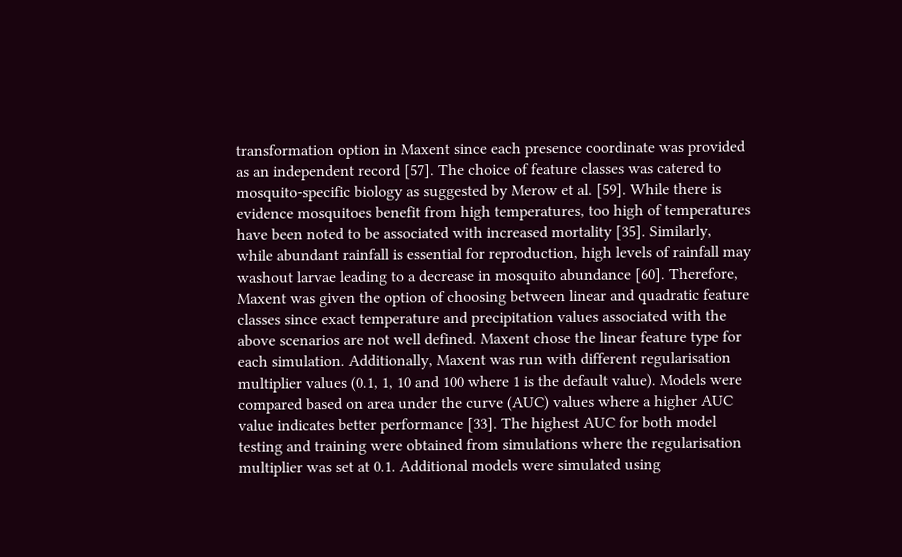transformation option in Maxent since each presence coordinate was provided as an independent record [57]. The choice of feature classes was catered to mosquito-specific biology as suggested by Merow et al. [59]. While there is evidence mosquitoes benefit from high temperatures, too high of temperatures have been noted to be associated with increased mortality [35]. Similarly, while abundant rainfall is essential for reproduction, high levels of rainfall may washout larvae leading to a decrease in mosquito abundance [60]. Therefore, Maxent was given the option of choosing between linear and quadratic feature classes since exact temperature and precipitation values associated with the above scenarios are not well defined. Maxent chose the linear feature type for each simulation. Additionally, Maxent was run with different regularisation multiplier values (0.1, 1, 10 and 100 where 1 is the default value). Models were compared based on area under the curve (AUC) values where a higher AUC value indicates better performance [33]. The highest AUC for both model testing and training were obtained from simulations where the regularisation multiplier was set at 0.1. Additional models were simulated using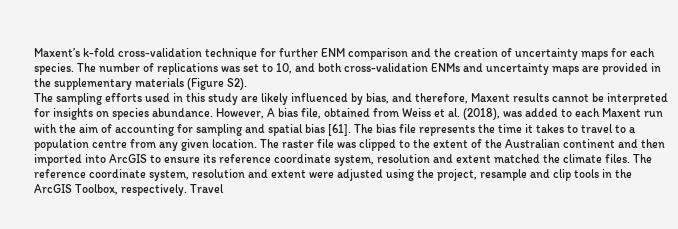Maxent’s k-fold cross-validation technique for further ENM comparison and the creation of uncertainty maps for each species. The number of replications was set to 10, and both cross-validation ENMs and uncertainty maps are provided in the supplementary materials (Figure S2).
The sampling efforts used in this study are likely influenced by bias, and therefore, Maxent results cannot be interpreted for insights on species abundance. However, A bias file, obtained from Weiss et al. (2018), was added to each Maxent run with the aim of accounting for sampling and spatial bias [61]. The bias file represents the time it takes to travel to a population centre from any given location. The raster file was clipped to the extent of the Australian continent and then imported into ArcGIS to ensure its reference coordinate system, resolution and extent matched the climate files. The reference coordinate system, resolution and extent were adjusted using the project, resample and clip tools in the ArcGIS Toolbox, respectively. Travel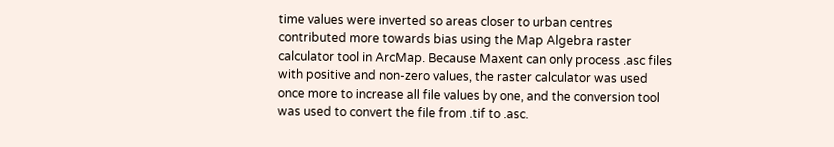time values were inverted so areas closer to urban centres contributed more towards bias using the Map Algebra raster calculator tool in ArcMap. Because Maxent can only process .asc files with positive and non-zero values, the raster calculator was used once more to increase all file values by one, and the conversion tool was used to convert the file from .tif to .asc.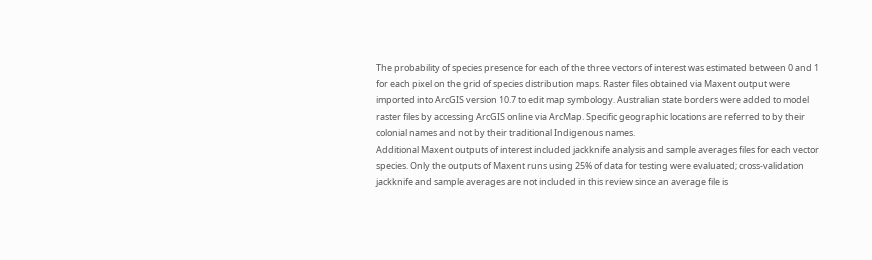The probability of species presence for each of the three vectors of interest was estimated between 0 and 1 for each pixel on the grid of species distribution maps. Raster files obtained via Maxent output were imported into ArcGIS version 10.7 to edit map symbology. Australian state borders were added to model raster files by accessing ArcGIS online via ArcMap. Specific geographic locations are referred to by their colonial names and not by their traditional Indigenous names.
Additional Maxent outputs of interest included jackknife analysis and sample averages files for each vector species. Only the outputs of Maxent runs using 25% of data for testing were evaluated; cross-validation jackknife and sample averages are not included in this review since an average file is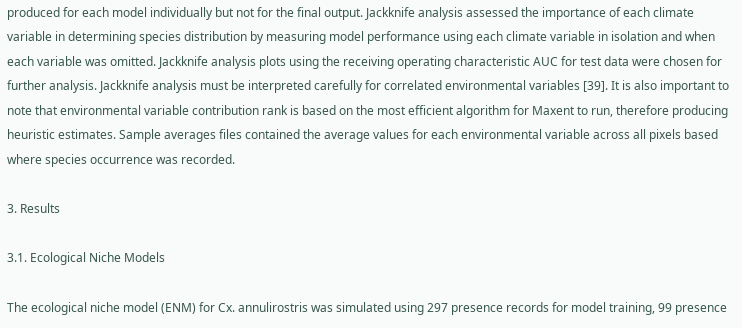produced for each model individually but not for the final output. Jackknife analysis assessed the importance of each climate variable in determining species distribution by measuring model performance using each climate variable in isolation and when each variable was omitted. Jackknife analysis plots using the receiving operating characteristic AUC for test data were chosen for further analysis. Jackknife analysis must be interpreted carefully for correlated environmental variables [39]. It is also important to note that environmental variable contribution rank is based on the most efficient algorithm for Maxent to run, therefore producing heuristic estimates. Sample averages files contained the average values for each environmental variable across all pixels based where species occurrence was recorded.

3. Results

3.1. Ecological Niche Models

The ecological niche model (ENM) for Cx. annulirostris was simulated using 297 presence records for model training, 99 presence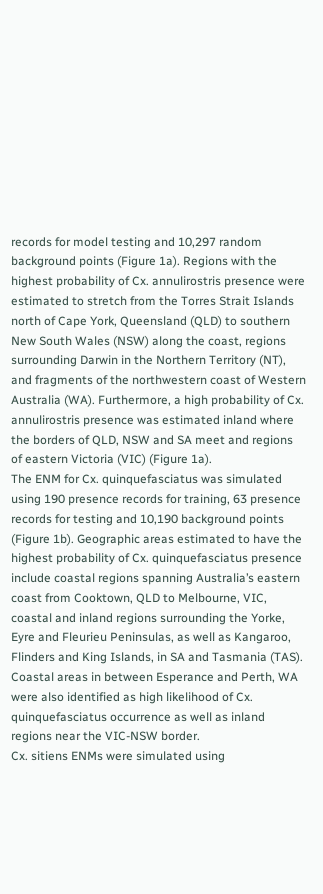records for model testing and 10,297 random background points (Figure 1a). Regions with the highest probability of Cx. annulirostris presence were estimated to stretch from the Torres Strait Islands north of Cape York, Queensland (QLD) to southern New South Wales (NSW) along the coast, regions surrounding Darwin in the Northern Territory (NT), and fragments of the northwestern coast of Western Australia (WA). Furthermore, a high probability of Cx. annulirostris presence was estimated inland where the borders of QLD, NSW and SA meet and regions of eastern Victoria (VIC) (Figure 1a).
The ENM for Cx. quinquefasciatus was simulated using 190 presence records for training, 63 presence records for testing and 10,190 background points (Figure 1b). Geographic areas estimated to have the highest probability of Cx. quinquefasciatus presence include coastal regions spanning Australia’s eastern coast from Cooktown, QLD to Melbourne, VIC, coastal and inland regions surrounding the Yorke, Eyre and Fleurieu Peninsulas, as well as Kangaroo, Flinders and King Islands, in SA and Tasmania (TAS). Coastal areas in between Esperance and Perth, WA were also identified as high likelihood of Cx. quinquefasciatus occurrence as well as inland regions near the VIC-NSW border.
Cx. sitiens ENMs were simulated using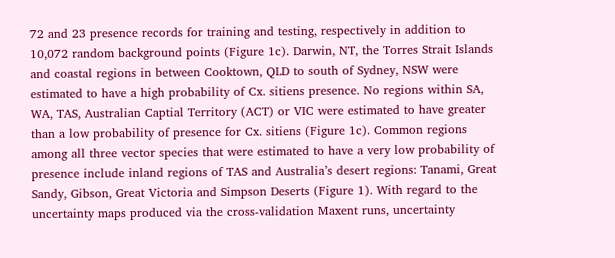72 and 23 presence records for training and testing, respectively in addition to 10,072 random background points (Figure 1c). Darwin, NT, the Torres Strait Islands and coastal regions in between Cooktown, QLD to south of Sydney, NSW were estimated to have a high probability of Cx. sitiens presence. No regions within SA, WA, TAS, Australian Captial Territory (ACT) or VIC were estimated to have greater than a low probability of presence for Cx. sitiens (Figure 1c). Common regions among all three vector species that were estimated to have a very low probability of presence include inland regions of TAS and Australia’s desert regions: Tanami, Great Sandy, Gibson, Great Victoria and Simpson Deserts (Figure 1). With regard to the uncertainty maps produced via the cross-validation Maxent runs, uncertainty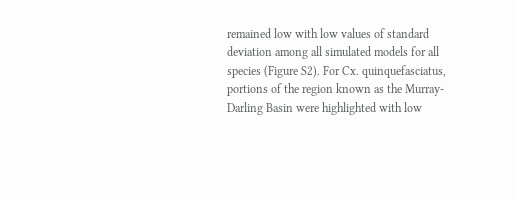remained low with low values of standard deviation among all simulated models for all species (Figure S2). For Cx. quinquefasciatus, portions of the region known as the Murray-Darling Basin were highlighted with low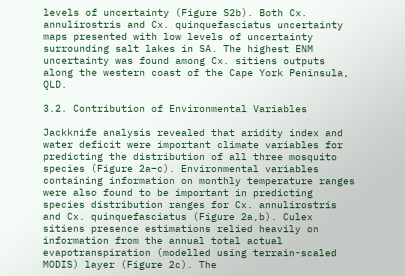levels of uncertainty (Figure S2b). Both Cx. annulirostris and Cx. quinquefasciatus uncertainty maps presented with low levels of uncertainty surrounding salt lakes in SA. The highest ENM uncertainty was found among Cx. sitiens outputs along the western coast of the Cape York Peninsula, QLD.

3.2. Contribution of Environmental Variables

Jackknife analysis revealed that aridity index and water deficit were important climate variables for predicting the distribution of all three mosquito species (Figure 2a–c). Environmental variables containing information on monthly temperature ranges were also found to be important in predicting species distribution ranges for Cx. annulirostris and Cx. quinquefasciatus (Figure 2a,b). Culex sitiens presence estimations relied heavily on information from the annual total actual evapotranspiration (modelled using terrain-scaled MODIS) layer (Figure 2c). The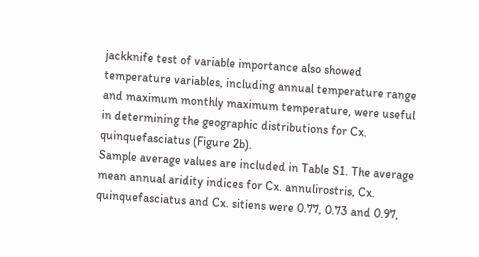jackknife test of variable importance also showed temperature variables, including annual temperature range and maximum monthly maximum temperature, were useful in determining the geographic distributions for Cx. quinquefasciatus (Figure 2b).
Sample average values are included in Table S1. The average mean annual aridity indices for Cx. annulirostris, Cx. quinquefasciatus and Cx. sitiens were 0.77, 0.73 and 0.97,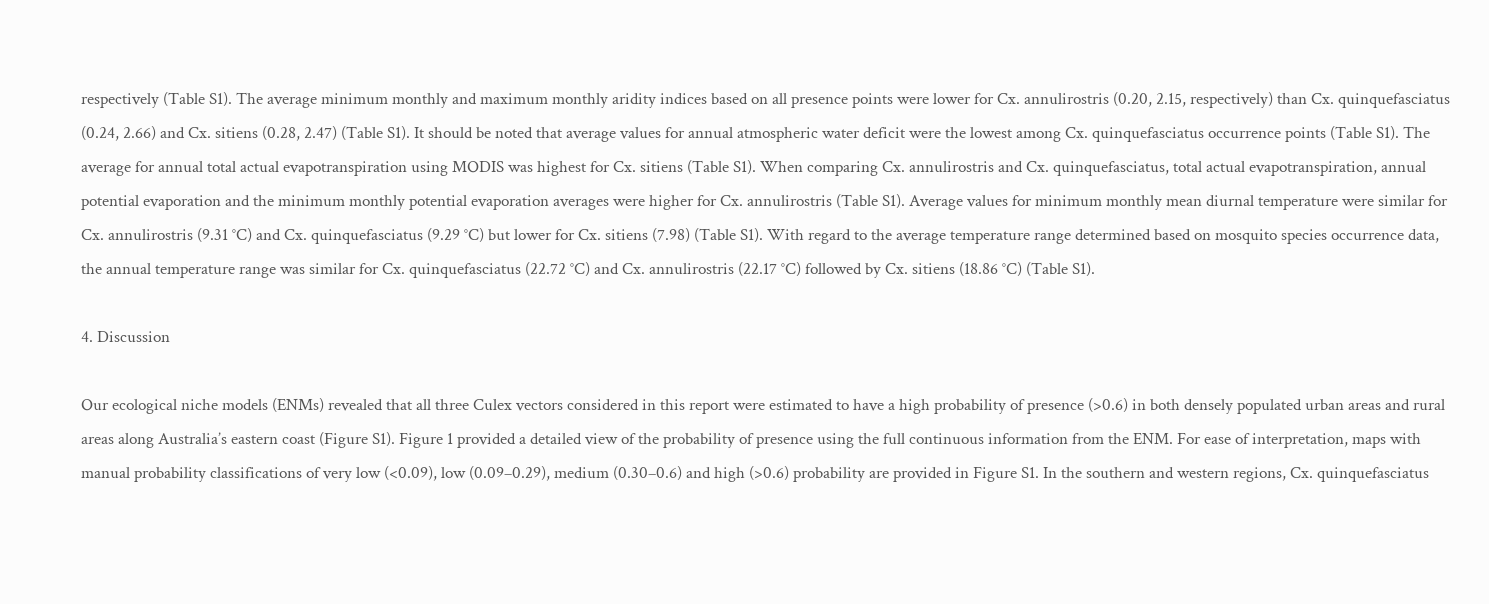respectively (Table S1). The average minimum monthly and maximum monthly aridity indices based on all presence points were lower for Cx. annulirostris (0.20, 2.15, respectively) than Cx. quinquefasciatus (0.24, 2.66) and Cx. sitiens (0.28, 2.47) (Table S1). It should be noted that average values for annual atmospheric water deficit were the lowest among Cx. quinquefasciatus occurrence points (Table S1). The average for annual total actual evapotranspiration using MODIS was highest for Cx. sitiens (Table S1). When comparing Cx. annulirostris and Cx. quinquefasciatus, total actual evapotranspiration, annual potential evaporation and the minimum monthly potential evaporation averages were higher for Cx. annulirostris (Table S1). Average values for minimum monthly mean diurnal temperature were similar for Cx. annulirostris (9.31 °C) and Cx. quinquefasciatus (9.29 °C) but lower for Cx. sitiens (7.98) (Table S1). With regard to the average temperature range determined based on mosquito species occurrence data, the annual temperature range was similar for Cx. quinquefasciatus (22.72 °C) and Cx. annulirostris (22.17 °C) followed by Cx. sitiens (18.86 °C) (Table S1).

4. Discussion

Our ecological niche models (ENMs) revealed that all three Culex vectors considered in this report were estimated to have a high probability of presence (>0.6) in both densely populated urban areas and rural areas along Australia’s eastern coast (Figure S1). Figure 1 provided a detailed view of the probability of presence using the full continuous information from the ENM. For ease of interpretation, maps with manual probability classifications of very low (<0.09), low (0.09–0.29), medium (0.30–0.6) and high (>0.6) probability are provided in Figure S1. In the southern and western regions, Cx. quinquefasciatus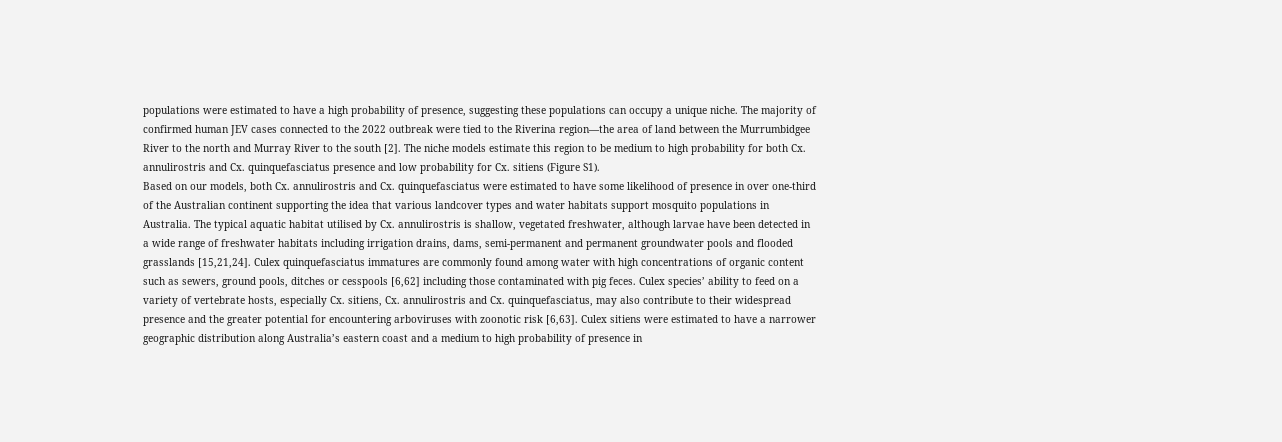populations were estimated to have a high probability of presence, suggesting these populations can occupy a unique niche. The majority of confirmed human JEV cases connected to the 2022 outbreak were tied to the Riverina region—the area of land between the Murrumbidgee River to the north and Murray River to the south [2]. The niche models estimate this region to be medium to high probability for both Cx. annulirostris and Cx. quinquefasciatus presence and low probability for Cx. sitiens (Figure S1).
Based on our models, both Cx. annulirostris and Cx. quinquefasciatus were estimated to have some likelihood of presence in over one-third of the Australian continent supporting the idea that various landcover types and water habitats support mosquito populations in Australia. The typical aquatic habitat utilised by Cx. annulirostris is shallow, vegetated freshwater, although larvae have been detected in a wide range of freshwater habitats including irrigation drains, dams, semi-permanent and permanent groundwater pools and flooded grasslands [15,21,24]. Culex quinquefasciatus immatures are commonly found among water with high concentrations of organic content such as sewers, ground pools, ditches or cesspools [6,62] including those contaminated with pig feces. Culex species’ ability to feed on a variety of vertebrate hosts, especially Cx. sitiens, Cx. annulirostris and Cx. quinquefasciatus, may also contribute to their widespread presence and the greater potential for encountering arboviruses with zoonotic risk [6,63]. Culex sitiens were estimated to have a narrower geographic distribution along Australia’s eastern coast and a medium to high probability of presence in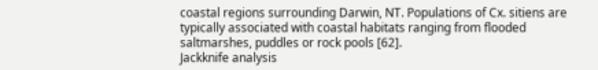coastal regions surrounding Darwin, NT. Populations of Cx. sitiens are typically associated with coastal habitats ranging from flooded saltmarshes, puddles or rock pools [62].
Jackknife analysis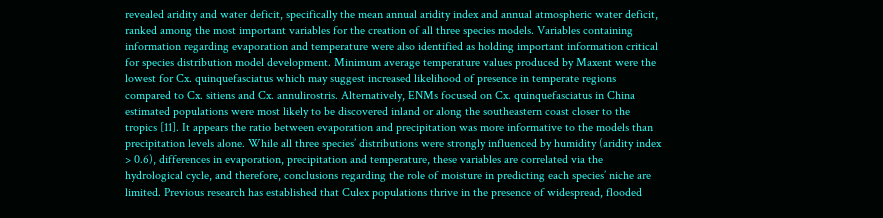revealed aridity and water deficit, specifically the mean annual aridity index and annual atmospheric water deficit, ranked among the most important variables for the creation of all three species models. Variables containing information regarding evaporation and temperature were also identified as holding important information critical for species distribution model development. Minimum average temperature values produced by Maxent were the lowest for Cx. quinquefasciatus which may suggest increased likelihood of presence in temperate regions compared to Cx. sitiens and Cx. annulirostris. Alternatively, ENMs focused on Cx. quinquefasciatus in China estimated populations were most likely to be discovered inland or along the southeastern coast closer to the tropics [11]. It appears the ratio between evaporation and precipitation was more informative to the models than precipitation levels alone. While all three species’ distributions were strongly influenced by humidity (aridity index > 0.6), differences in evaporation, precipitation and temperature, these variables are correlated via the hydrological cycle, and therefore, conclusions regarding the role of moisture in predicting each species’ niche are limited. Previous research has established that Culex populations thrive in the presence of widespread, flooded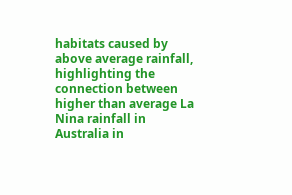habitats caused by above average rainfall, highlighting the connection between higher than average La Nina rainfall in Australia in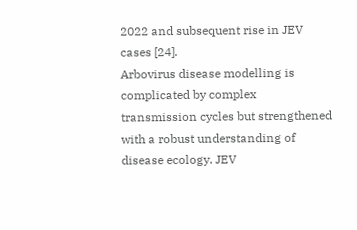2022 and subsequent rise in JEV cases [24].
Arbovirus disease modelling is complicated by complex transmission cycles but strengthened with a robust understanding of disease ecology. JEV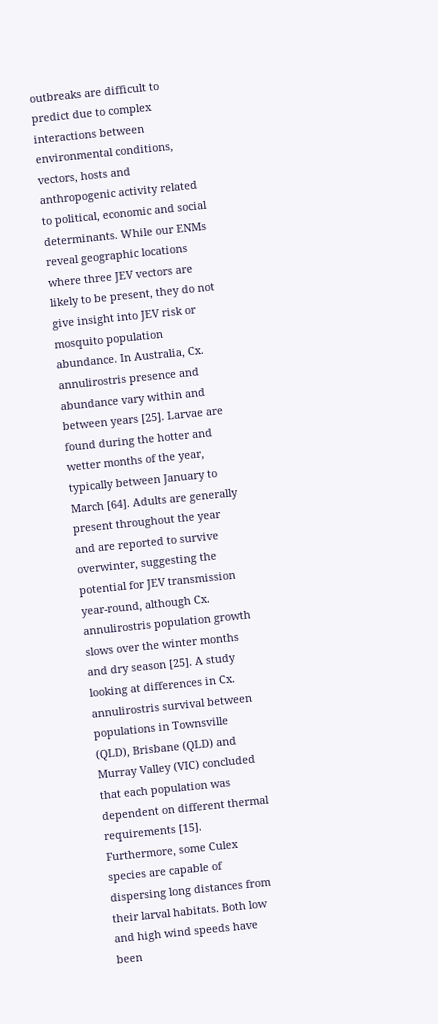outbreaks are difficult to predict due to complex interactions between environmental conditions, vectors, hosts and anthropogenic activity related to political, economic and social determinants. While our ENMs reveal geographic locations where three JEV vectors are likely to be present, they do not give insight into JEV risk or mosquito population abundance. In Australia, Cx. annulirostris presence and abundance vary within and between years [25]. Larvae are found during the hotter and wetter months of the year, typically between January to March [64]. Adults are generally present throughout the year and are reported to survive overwinter, suggesting the potential for JEV transmission year-round, although Cx. annulirostris population growth slows over the winter months and dry season [25]. A study looking at differences in Cx. annulirostris survival between populations in Townsville (QLD), Brisbane (QLD) and Murray Valley (VIC) concluded that each population was dependent on different thermal requirements [15]. Furthermore, some Culex species are capable of dispersing long distances from their larval habitats. Both low and high wind speeds have been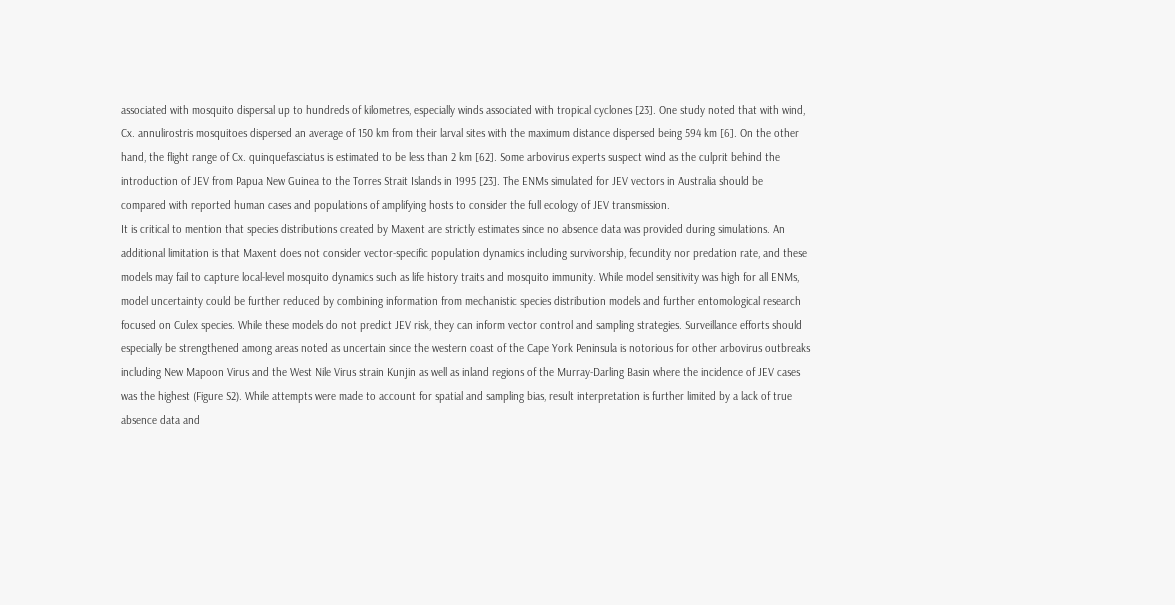associated with mosquito dispersal up to hundreds of kilometres, especially winds associated with tropical cyclones [23]. One study noted that with wind, Cx. annulirostris mosquitoes dispersed an average of 150 km from their larval sites with the maximum distance dispersed being 594 km [6]. On the other hand, the flight range of Cx. quinquefasciatus is estimated to be less than 2 km [62]. Some arbovirus experts suspect wind as the culprit behind the introduction of JEV from Papua New Guinea to the Torres Strait Islands in 1995 [23]. The ENMs simulated for JEV vectors in Australia should be compared with reported human cases and populations of amplifying hosts to consider the full ecology of JEV transmission.
It is critical to mention that species distributions created by Maxent are strictly estimates since no absence data was provided during simulations. An additional limitation is that Maxent does not consider vector-specific population dynamics including survivorship, fecundity nor predation rate, and these models may fail to capture local-level mosquito dynamics such as life history traits and mosquito immunity. While model sensitivity was high for all ENMs, model uncertainty could be further reduced by combining information from mechanistic species distribution models and further entomological research focused on Culex species. While these models do not predict JEV risk, they can inform vector control and sampling strategies. Surveillance efforts should especially be strengthened among areas noted as uncertain since the western coast of the Cape York Peninsula is notorious for other arbovirus outbreaks including New Mapoon Virus and the West Nile Virus strain Kunjin as well as inland regions of the Murray-Darling Basin where the incidence of JEV cases was the highest (Figure S2). While attempts were made to account for spatial and sampling bias, result interpretation is further limited by a lack of true absence data and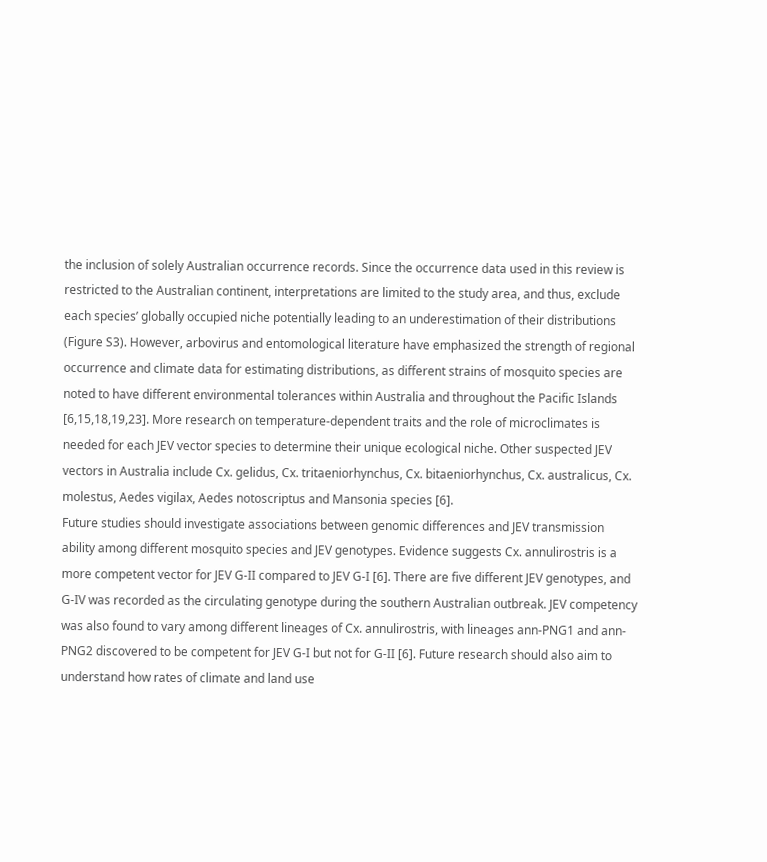the inclusion of solely Australian occurrence records. Since the occurrence data used in this review is restricted to the Australian continent, interpretations are limited to the study area, and thus, exclude each species’ globally occupied niche potentially leading to an underestimation of their distributions (Figure S3). However, arbovirus and entomological literature have emphasized the strength of regional occurrence and climate data for estimating distributions, as different strains of mosquito species are noted to have different environmental tolerances within Australia and throughout the Pacific Islands [6,15,18,19,23]. More research on temperature-dependent traits and the role of microclimates is needed for each JEV vector species to determine their unique ecological niche. Other suspected JEV vectors in Australia include Cx. gelidus, Cx. tritaeniorhynchus, Cx. bitaeniorhynchus, Cx. australicus, Cx. molestus, Aedes vigilax, Aedes notoscriptus and Mansonia species [6].
Future studies should investigate associations between genomic differences and JEV transmission ability among different mosquito species and JEV genotypes. Evidence suggests Cx. annulirostris is a more competent vector for JEV G-II compared to JEV G-I [6]. There are five different JEV genotypes, and G-IV was recorded as the circulating genotype during the southern Australian outbreak. JEV competency was also found to vary among different lineages of Cx. annulirostris, with lineages ann-PNG1 and ann-PNG2 discovered to be competent for JEV G-I but not for G-II [6]. Future research should also aim to understand how rates of climate and land use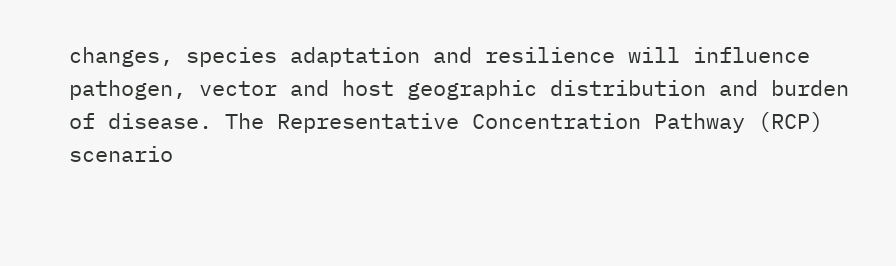changes, species adaptation and resilience will influence pathogen, vector and host geographic distribution and burden of disease. The Representative Concentration Pathway (RCP) scenario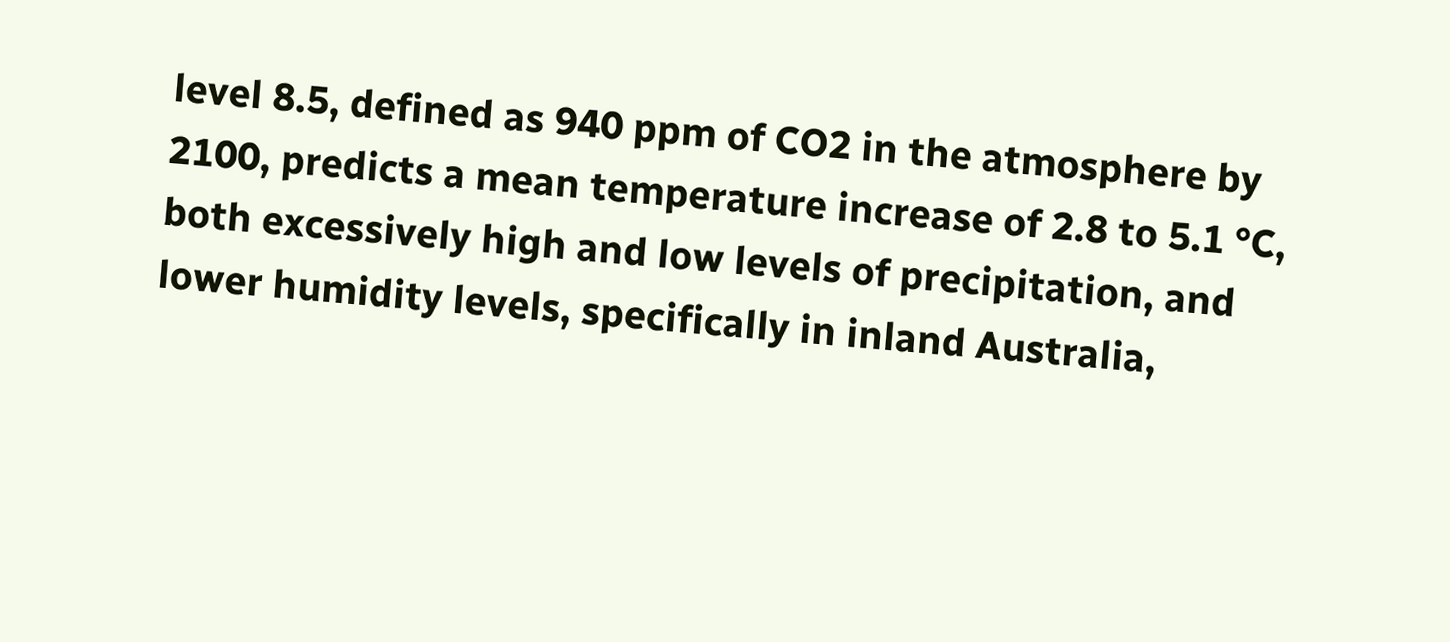level 8.5, defined as 940 ppm of CO2 in the atmosphere by 2100, predicts a mean temperature increase of 2.8 to 5.1 °C, both excessively high and low levels of precipitation, and lower humidity levels, specifically in inland Australia,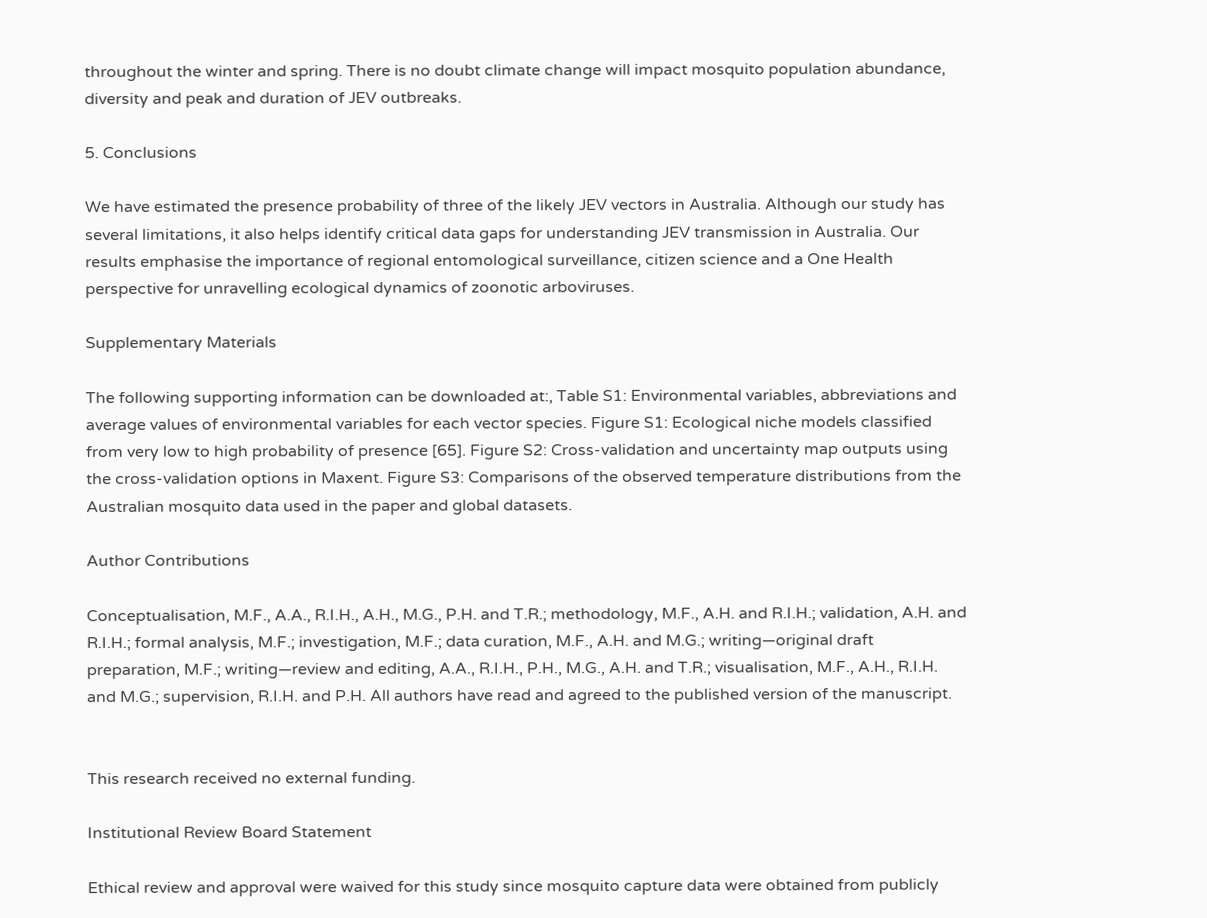throughout the winter and spring. There is no doubt climate change will impact mosquito population abundance, diversity and peak and duration of JEV outbreaks.

5. Conclusions

We have estimated the presence probability of three of the likely JEV vectors in Australia. Although our study has several limitations, it also helps identify critical data gaps for understanding JEV transmission in Australia. Our results emphasise the importance of regional entomological surveillance, citizen science and a One Health perspective for unravelling ecological dynamics of zoonotic arboviruses.

Supplementary Materials

The following supporting information can be downloaded at:, Table S1: Environmental variables, abbreviations and average values of environmental variables for each vector species. Figure S1: Ecological niche models classified from very low to high probability of presence [65]. Figure S2: Cross-validation and uncertainty map outputs using the cross-validation options in Maxent. Figure S3: Comparisons of the observed temperature distributions from the Australian mosquito data used in the paper and global datasets.

Author Contributions

Conceptualisation, M.F., A.A., R.I.H., A.H., M.G., P.H. and T.R.; methodology, M.F., A.H. and R.I.H.; validation, A.H. and R.I.H.; formal analysis, M.F.; investigation, M.F.; data curation, M.F., A.H. and M.G.; writing—original draft preparation, M.F.; writing—review and editing, A.A., R.I.H., P.H., M.G., A.H. and T.R.; visualisation, M.F., A.H., R.I.H. and M.G.; supervision, R.I.H. and P.H. All authors have read and agreed to the published version of the manuscript.


This research received no external funding.

Institutional Review Board Statement

Ethical review and approval were waived for this study since mosquito capture data were obtained from publicly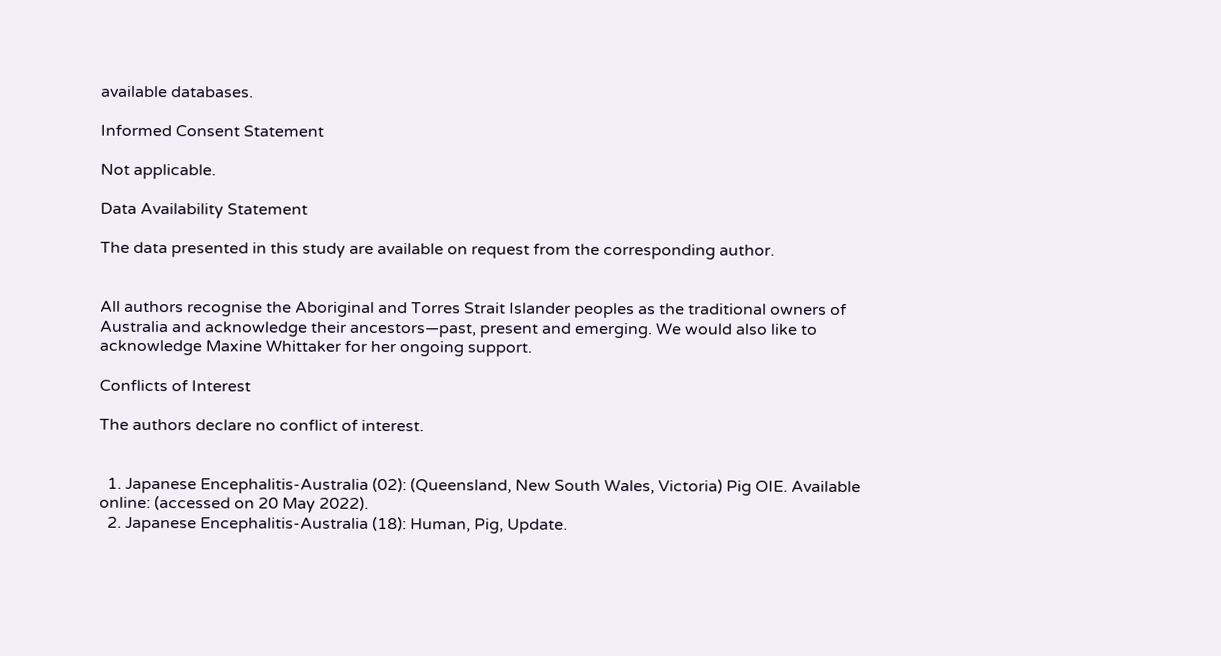available databases.

Informed Consent Statement

Not applicable.

Data Availability Statement

The data presented in this study are available on request from the corresponding author.


All authors recognise the Aboriginal and Torres Strait Islander peoples as the traditional owners of Australia and acknowledge their ancestors—past, present and emerging. We would also like to acknowledge Maxine Whittaker for her ongoing support.

Conflicts of Interest

The authors declare no conflict of interest.


  1. Japanese Encephalitis-Australia (02): (Queensland, New South Wales, Victoria) Pig OIE. Available online: (accessed on 20 May 2022).
  2. Japanese Encephalitis-Australia (18): Human, Pig, Update.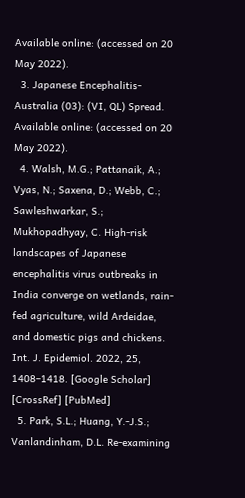Available online: (accessed on 20 May 2022).
  3. Japanese Encephalitis-Australia (03): (VI, QL) Spread. Available online: (accessed on 20 May 2022).
  4. Walsh, M.G.; Pattanaik, A.; Vyas, N.; Saxena, D.; Webb, C.; Sawleshwarkar, S.; Mukhopadhyay, C. High-risk landscapes of Japanese encephalitis virus outbreaks in India converge on wetlands, rain-fed agriculture, wild Ardeidae, and domestic pigs and chickens. Int. J. Epidemiol. 2022, 25, 1408–1418. [Google Scholar] [CrossRef] [PubMed]
  5. Park, S.L.; Huang, Y.-J.S.; Vanlandinham, D.L. Re-examining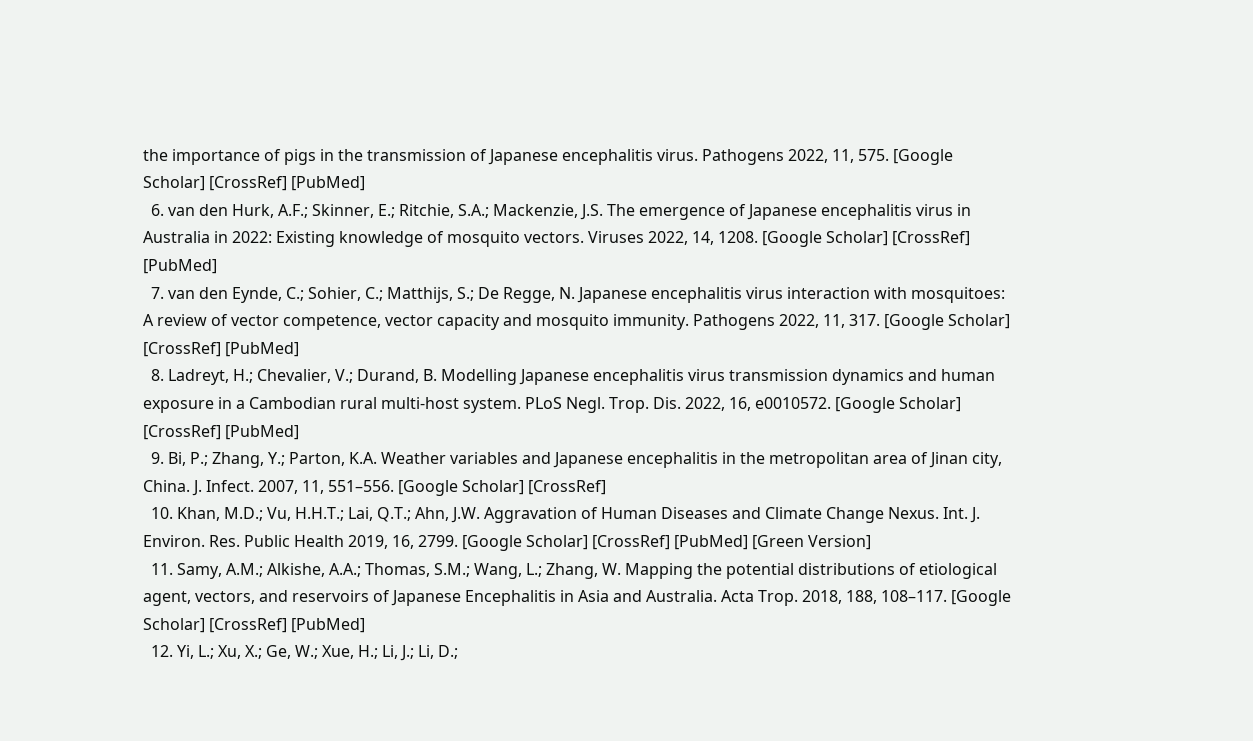the importance of pigs in the transmission of Japanese encephalitis virus. Pathogens 2022, 11, 575. [Google Scholar] [CrossRef] [PubMed]
  6. van den Hurk, A.F.; Skinner, E.; Ritchie, S.A.; Mackenzie, J.S. The emergence of Japanese encephalitis virus in Australia in 2022: Existing knowledge of mosquito vectors. Viruses 2022, 14, 1208. [Google Scholar] [CrossRef] [PubMed]
  7. van den Eynde, C.; Sohier, C.; Matthijs, S.; De Regge, N. Japanese encephalitis virus interaction with mosquitoes: A review of vector competence, vector capacity and mosquito immunity. Pathogens 2022, 11, 317. [Google Scholar] [CrossRef] [PubMed]
  8. Ladreyt, H.; Chevalier, V.; Durand, B. Modelling Japanese encephalitis virus transmission dynamics and human exposure in a Cambodian rural multi-host system. PLoS Negl. Trop. Dis. 2022, 16, e0010572. [Google Scholar] [CrossRef] [PubMed]
  9. Bi, P.; Zhang, Y.; Parton, K.A. Weather variables and Japanese encephalitis in the metropolitan area of Jinan city, China. J. Infect. 2007, 11, 551–556. [Google Scholar] [CrossRef]
  10. Khan, M.D.; Vu, H.H.T.; Lai, Q.T.; Ahn, J.W. Aggravation of Human Diseases and Climate Change Nexus. Int. J. Environ. Res. Public Health 2019, 16, 2799. [Google Scholar] [CrossRef] [PubMed] [Green Version]
  11. Samy, A.M.; Alkishe, A.A.; Thomas, S.M.; Wang, L.; Zhang, W. Mapping the potential distributions of etiological agent, vectors, and reservoirs of Japanese Encephalitis in Asia and Australia. Acta Trop. 2018, 188, 108–117. [Google Scholar] [CrossRef] [PubMed]
  12. Yi, L.; Xu, X.; Ge, W.; Xue, H.; Li, J.; Li, D.;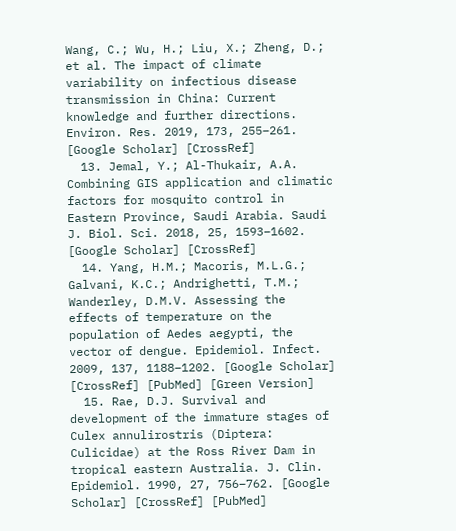Wang, C.; Wu, H.; Liu, X.; Zheng, D.; et al. The impact of climate variability on infectious disease transmission in China: Current knowledge and further directions. Environ. Res. 2019, 173, 255–261. [Google Scholar] [CrossRef]
  13. Jemal, Y.; Al-Thukair, A.A. Combining GIS application and climatic factors for mosquito control in Eastern Province, Saudi Arabia. Saudi J. Biol. Sci. 2018, 25, 1593–1602. [Google Scholar] [CrossRef]
  14. Yang, H.M.; Macoris, M.L.G.; Galvani, K.C.; Andrighetti, T.M.; Wanderley, D.M.V. Assessing the effects of temperature on the population of Aedes aegypti, the vector of dengue. Epidemiol. Infect. 2009, 137, 1188–1202. [Google Scholar] [CrossRef] [PubMed] [Green Version]
  15. Rae, D.J. Survival and development of the immature stages of Culex annulirostris (Diptera: Culicidae) at the Ross River Dam in tropical eastern Australia. J. Clin. Epidemiol. 1990, 27, 756–762. [Google Scholar] [CrossRef] [PubMed]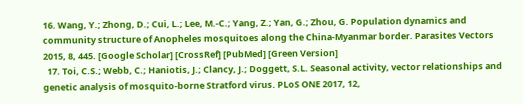16. Wang, Y.; Zhong, D.; Cui, L.; Lee, M.-C.; Yang, Z.; Yan, G.; Zhou, G. Population dynamics and community structure of Anopheles mosquitoes along the China-Myanmar border. Parasites Vectors 2015, 8, 445. [Google Scholar] [CrossRef] [PubMed] [Green Version]
  17. Toi, C.S.; Webb, C.; Haniotis, J.; Clancy, J.; Doggett, S.L. Seasonal activity, vector relationships and genetic analysis of mosquito-borne Stratford virus. PLoS ONE 2017, 12,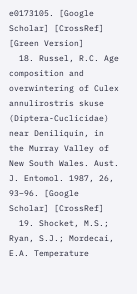e0173105. [Google Scholar] [CrossRef] [Green Version]
  18. Russel, R.C. Age composition and overwintering of Culex annulirostris skuse (Diptera-Cuclicidae) near Deniliquin, in the Murray Valley of New South Wales. Aust. J. Entomol. 1987, 26, 93–96. [Google Scholar] [CrossRef]
  19. Shocket, M.S.; Ryan, S.J.; Mordecai, E.A. Temperature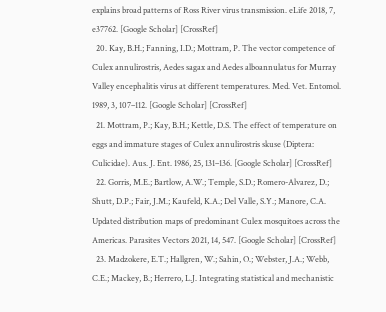explains broad patterns of Ross River virus transmission. eLife 2018, 7, e37762. [Google Scholar] [CrossRef]
  20. Kay, B.H.; Fanning, I.D.; Mottram, P. The vector competence of Culex annulirostris, Aedes sagax and Aedes alboannulatus for Murray Valley encephalitis virus at different temperatures. Med. Vet. Entomol. 1989, 3, 107–112. [Google Scholar] [CrossRef]
  21. Mottram, P.; Kay, B.H.; Kettle, D.S. The effect of temperature on eggs and immature stages of Culex annulirostris skuse (Diptera: Culicidae). Aus. J. Ent. 1986, 25, 131–136. [Google Scholar] [CrossRef]
  22. Gorris, M.E.; Bartlow, A.W.; Temple, S.D.; Romero-Alvarez, D.; Shutt, D.P.; Fair, J.M.; Kaufeld, K.A.; Del Valle, S.Y.; Manore, C.A. Updated distribution maps of predominant Culex mosquitoes across the Americas. Parasites Vectors 2021, 14, 547. [Google Scholar] [CrossRef]
  23. Madzokere, E.T.; Hallgren, W.; Sahin, O.; Webster, J.A.; Webb, C.E.; Mackey, B.; Herrero, L.J. Integrating statistical and mechanistic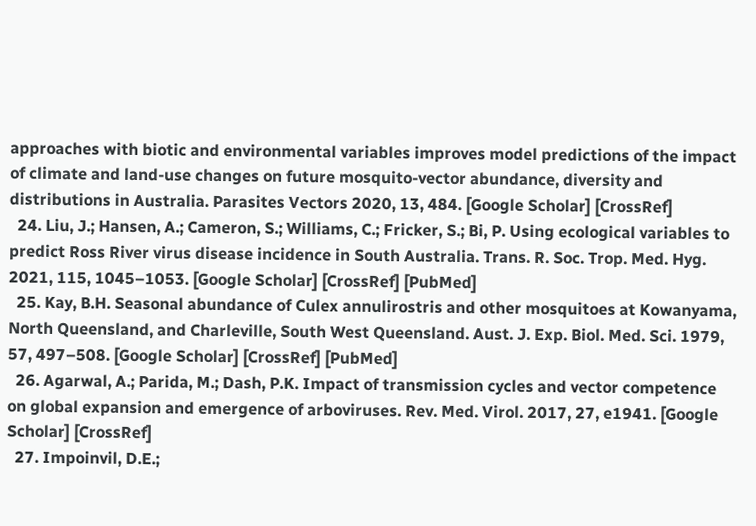approaches with biotic and environmental variables improves model predictions of the impact of climate and land-use changes on future mosquito-vector abundance, diversity and distributions in Australia. Parasites Vectors 2020, 13, 484. [Google Scholar] [CrossRef]
  24. Liu, J.; Hansen, A.; Cameron, S.; Williams, C.; Fricker, S.; Bi, P. Using ecological variables to predict Ross River virus disease incidence in South Australia. Trans. R. Soc. Trop. Med. Hyg. 2021, 115, 1045–1053. [Google Scholar] [CrossRef] [PubMed]
  25. Kay, B.H. Seasonal abundance of Culex annulirostris and other mosquitoes at Kowanyama, North Queensland, and Charleville, South West Queensland. Aust. J. Exp. Biol. Med. Sci. 1979, 57, 497–508. [Google Scholar] [CrossRef] [PubMed]
  26. Agarwal, A.; Parida, M.; Dash, P.K. Impact of transmission cycles and vector competence on global expansion and emergence of arboviruses. Rev. Med. Virol. 2017, 27, e1941. [Google Scholar] [CrossRef]
  27. Impoinvil, D.E.;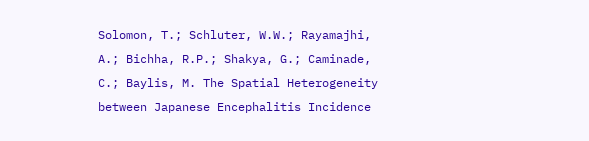Solomon, T.; Schluter, W.W.; Rayamajhi, A.; Bichha, R.P.; Shakya, G.; Caminade, C.; Baylis, M. The Spatial Heterogeneity between Japanese Encephalitis Incidence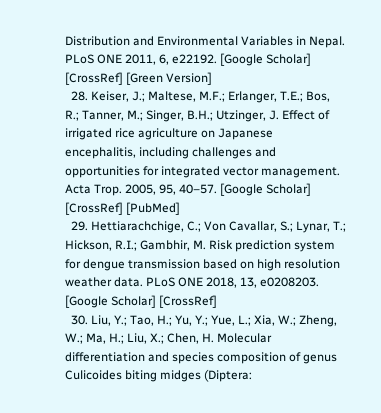Distribution and Environmental Variables in Nepal. PLoS ONE 2011, 6, e22192. [Google Scholar] [CrossRef] [Green Version]
  28. Keiser, J.; Maltese, M.F.; Erlanger, T.E.; Bos, R.; Tanner, M.; Singer, B.H.; Utzinger, J. Effect of irrigated rice agriculture on Japanese encephalitis, including challenges and opportunities for integrated vector management. Acta Trop. 2005, 95, 40–57. [Google Scholar] [CrossRef] [PubMed]
  29. Hettiarachchige, C.; Von Cavallar, S.; Lynar, T.; Hickson, R.I.; Gambhir, M. Risk prediction system for dengue transmission based on high resolution weather data. PLoS ONE 2018, 13, e0208203. [Google Scholar] [CrossRef]
  30. Liu, Y.; Tao, H.; Yu, Y.; Yue, L.; Xia, W.; Zheng, W.; Ma, H.; Liu, X.; Chen, H. Molecular differentiation and species composition of genus Culicoides biting midges (Diptera: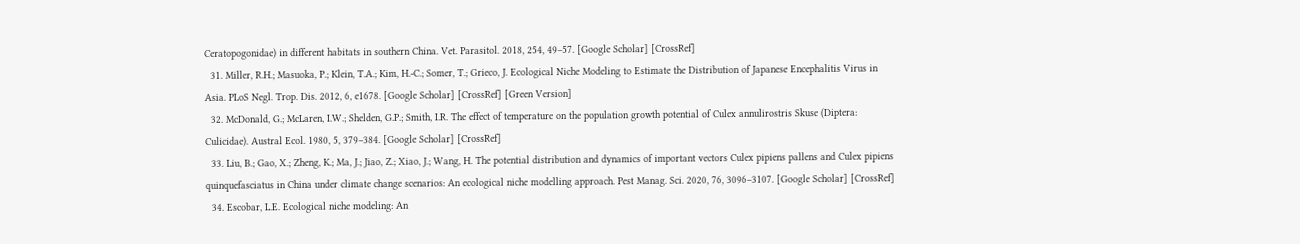Ceratopogonidae) in different habitats in southern China. Vet. Parasitol. 2018, 254, 49–57. [Google Scholar] [CrossRef]
  31. Miller, R.H.; Masuoka, P.; Klein, T.A.; Kim, H.-C.; Somer, T.; Grieco, J. Ecological Niche Modeling to Estimate the Distribution of Japanese Encephalitis Virus in Asia. PLoS Negl. Trop. Dis. 2012, 6, e1678. [Google Scholar] [CrossRef] [Green Version]
  32. McDonald, G.; McLaren, I.W.; Shelden, G.P.; Smith, I.R. The effect of temperature on the population growth potential of Culex annulirostris Skuse (Diptera: Culicidae). Austral Ecol. 1980, 5, 379–384. [Google Scholar] [CrossRef]
  33. Liu, B.; Gao, X.; Zheng, K.; Ma, J.; Jiao, Z.; Xiao, J.; Wang, H. The potential distribution and dynamics of important vectors Culex pipiens pallens and Culex pipiens quinquefasciatus in China under climate change scenarios: An ecological niche modelling approach. Pest Manag. Sci. 2020, 76, 3096–3107. [Google Scholar] [CrossRef]
  34. Escobar, L.E. Ecological niche modeling: An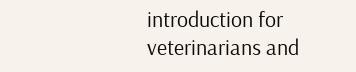introduction for veterinarians and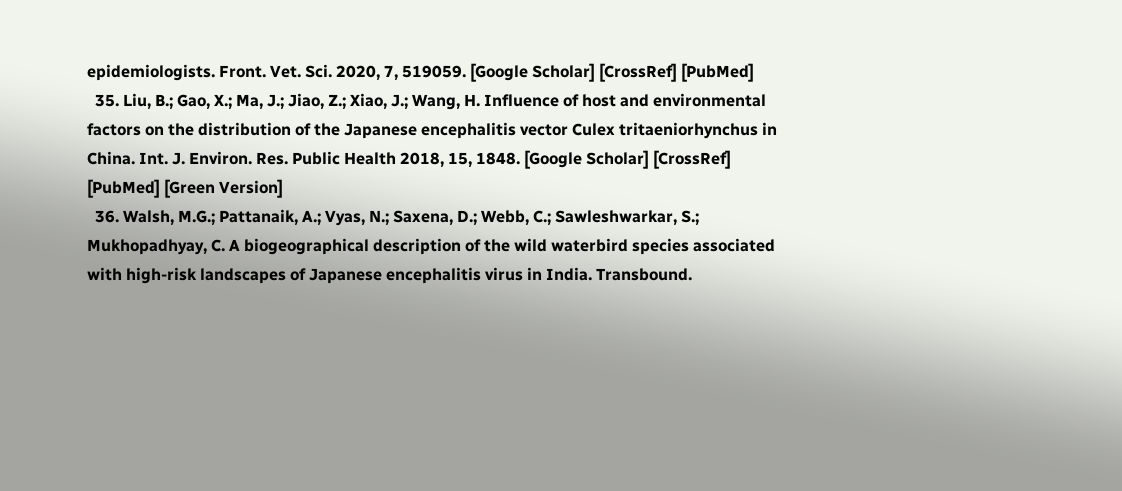epidemiologists. Front. Vet. Sci. 2020, 7, 519059. [Google Scholar] [CrossRef] [PubMed]
  35. Liu, B.; Gao, X.; Ma, J.; Jiao, Z.; Xiao, J.; Wang, H. Influence of host and environmental factors on the distribution of the Japanese encephalitis vector Culex tritaeniorhynchus in China. Int. J. Environ. Res. Public Health 2018, 15, 1848. [Google Scholar] [CrossRef] [PubMed] [Green Version]
  36. Walsh, M.G.; Pattanaik, A.; Vyas, N.; Saxena, D.; Webb, C.; Sawleshwarkar, S.; Mukhopadhyay, C. A biogeographical description of the wild waterbird species associated with high-risk landscapes of Japanese encephalitis virus in India. Transbound.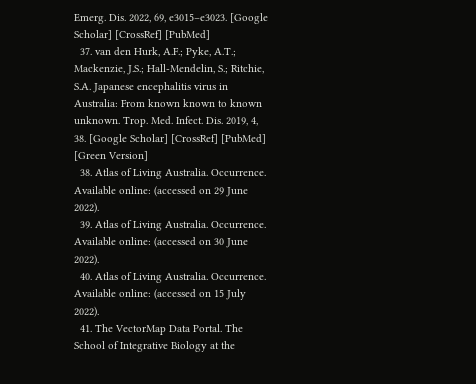Emerg. Dis. 2022, 69, e3015–e3023. [Google Scholar] [CrossRef] [PubMed]
  37. van den Hurk, A.F.; Pyke, A.T.; Mackenzie, J.S.; Hall-Mendelin, S.; Ritchie, S.A. Japanese encephalitis virus in Australia: From known known to known unknown. Trop. Med. Infect. Dis. 2019, 4, 38. [Google Scholar] [CrossRef] [PubMed] [Green Version]
  38. Atlas of Living Australia. Occurrence. Available online: (accessed on 29 June 2022).
  39. Atlas of Living Australia. Occurrence. Available online: (accessed on 30 June 2022).
  40. Atlas of Living Australia. Occurrence. Available online: (accessed on 15 July 2022).
  41. The VectorMap Data Portal. The School of Integrative Biology at the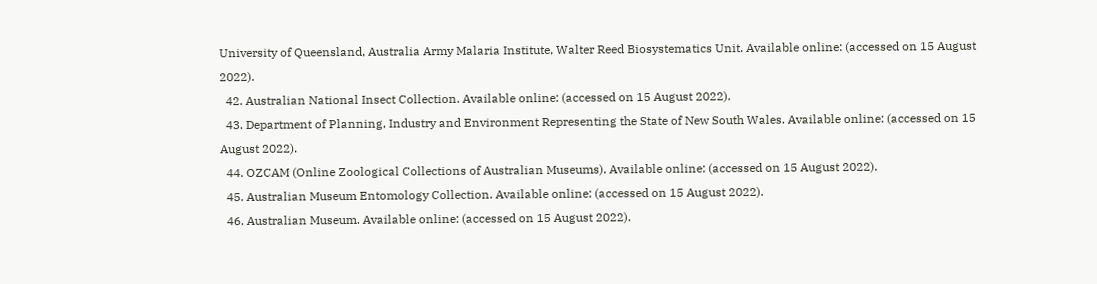University of Queensland, Australia Army Malaria Institute, Walter Reed Biosystematics Unit. Available online: (accessed on 15 August 2022).
  42. Australian National Insect Collection. Available online: (accessed on 15 August 2022).
  43. Department of Planning, Industry and Environment Representing the State of New South Wales. Available online: (accessed on 15 August 2022).
  44. OZCAM (Online Zoological Collections of Australian Museums). Available online: (accessed on 15 August 2022).
  45. Australian Museum Entomology Collection. Available online: (accessed on 15 August 2022).
  46. Australian Museum. Available online: (accessed on 15 August 2022).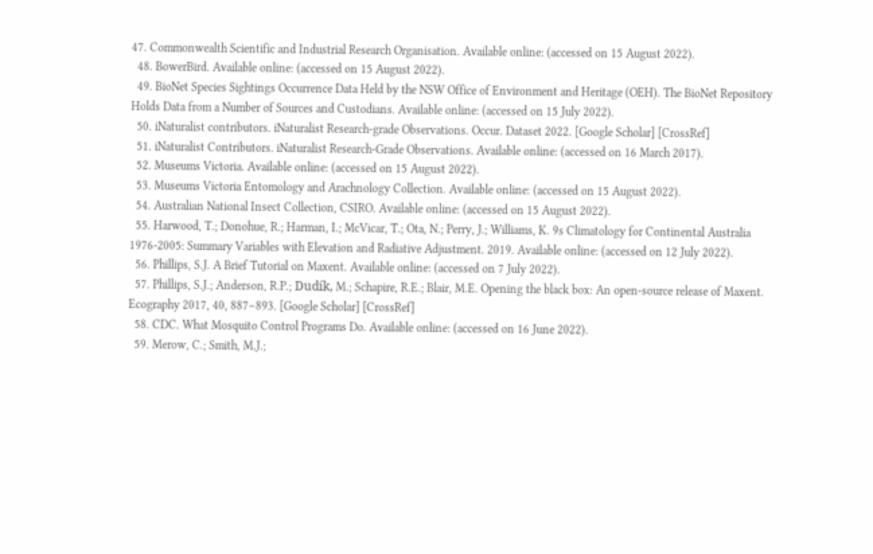47. Commonwealth Scientific and Industrial Research Organisation. Available online: (accessed on 15 August 2022).
  48. BowerBird. Available online: (accessed on 15 August 2022).
  49. BioNet Species Sightings Occurrence Data Held by the NSW Office of Environment and Heritage (OEH). The BioNet Repository Holds Data from a Number of Sources and Custodians. Available online: (accessed on 15 July 2022).
  50. iNaturalist contributors. iNaturalist Research-grade Observations. Occur. Dataset 2022. [Google Scholar] [CrossRef]
  51. iNaturalist Contributors. iNaturalist Research-Grade Observations. Available online: (accessed on 16 March 2017).
  52. Museums Victoria. Available online: (accessed on 15 August 2022).
  53. Museums Victoria Entomology and Arachnology Collection. Available online: (accessed on 15 August 2022).
  54. Australian National Insect Collection, CSIRO. Available online: (accessed on 15 August 2022).
  55. Harwood, T.; Donohue, R.; Harman, I.; McVicar, T.; Ota, N.; Perry, J.; Williams, K. 9s Climatology for Continental Australia 1976-2005: Summary Variables with Elevation and Radiative Adjustment. 2019. Available online: (accessed on 12 July 2022).
  56. Phillips, S.J. A Brief Tutorial on Maxent. Available online: (accessed on 7 July 2022).
  57. Phillips, S.J.; Anderson, R.P.; Dudík, M.; Schapire, R.E.; Blair, M.E. Opening the black box: An open-source release of Maxent. Ecography 2017, 40, 887–893. [Google Scholar] [CrossRef]
  58. CDC. What Mosquito Control Programs Do. Available online: (accessed on 16 June 2022).
  59. Merow, C.; Smith, M.J.;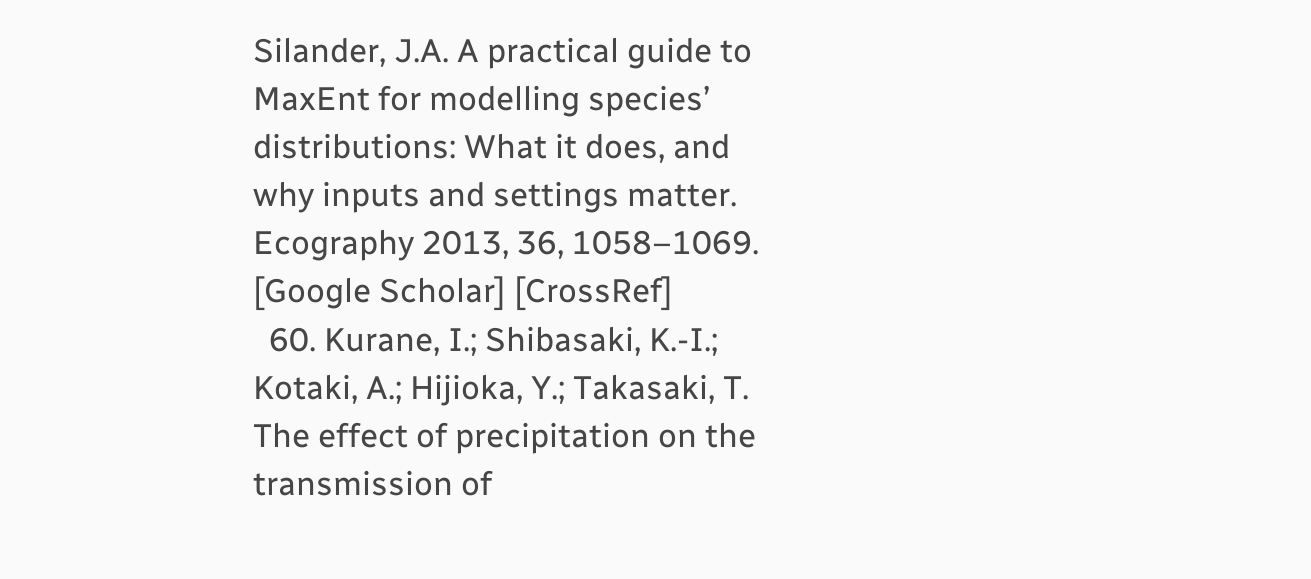Silander, J.A. A practical guide to MaxEnt for modelling species’ distributions: What it does, and why inputs and settings matter. Ecography 2013, 36, 1058–1069. [Google Scholar] [CrossRef]
  60. Kurane, I.; Shibasaki, K.-I.; Kotaki, A.; Hijioka, Y.; Takasaki, T. The effect of precipitation on the transmission of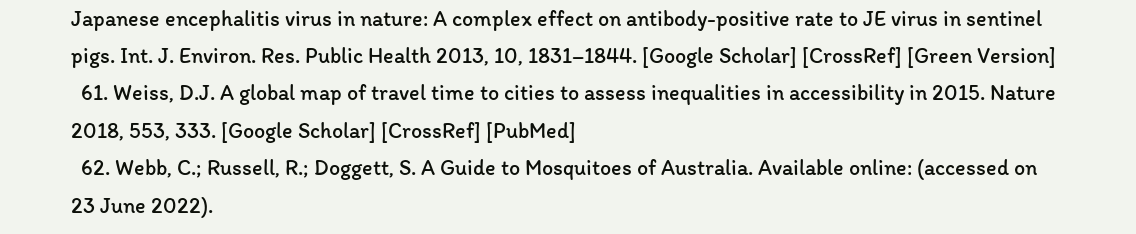Japanese encephalitis virus in nature: A complex effect on antibody-positive rate to JE virus in sentinel pigs. Int. J. Environ. Res. Public Health 2013, 10, 1831–1844. [Google Scholar] [CrossRef] [Green Version]
  61. Weiss, D.J. A global map of travel time to cities to assess inequalities in accessibility in 2015. Nature 2018, 553, 333. [Google Scholar] [CrossRef] [PubMed]
  62. Webb, C.; Russell, R.; Doggett, S. A Guide to Mosquitoes of Australia. Available online: (accessed on 23 June 2022).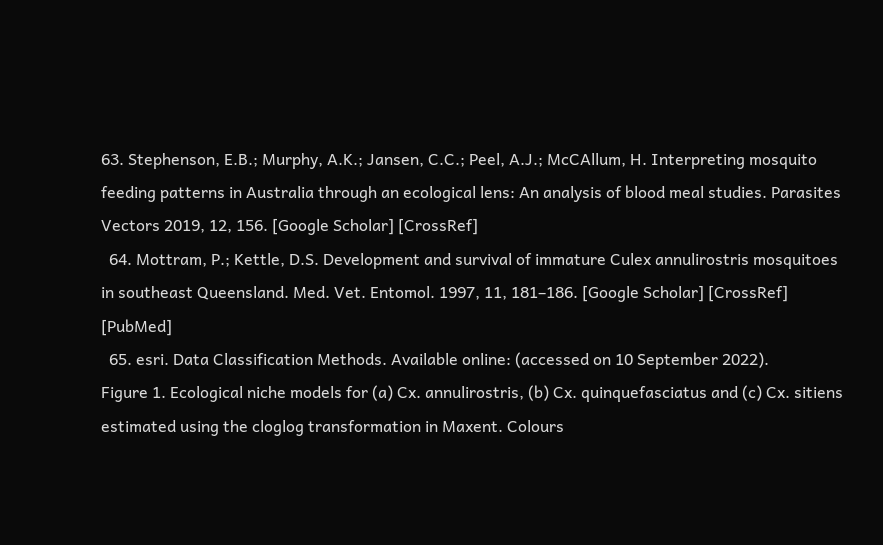63. Stephenson, E.B.; Murphy, A.K.; Jansen, C.C.; Peel, A.J.; McCAllum, H. Interpreting mosquito feeding patterns in Australia through an ecological lens: An analysis of blood meal studies. Parasites Vectors 2019, 12, 156. [Google Scholar] [CrossRef]
  64. Mottram, P.; Kettle, D.S. Development and survival of immature Culex annulirostris mosquitoes in southeast Queensland. Med. Vet. Entomol. 1997, 11, 181–186. [Google Scholar] [CrossRef] [PubMed]
  65. esri. Data Classification Methods. Available online: (accessed on 10 September 2022).
Figure 1. Ecological niche models for (a) Cx. annulirostris, (b) Cx. quinquefasciatus and (c) Cx. sitiens estimated using the cloglog transformation in Maxent. Colours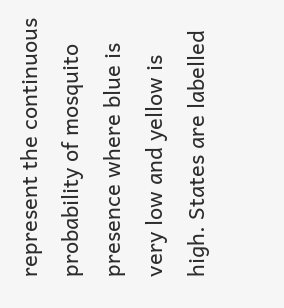represent the continuous probability of mosquito presence where blue is very low and yellow is high. States are labelled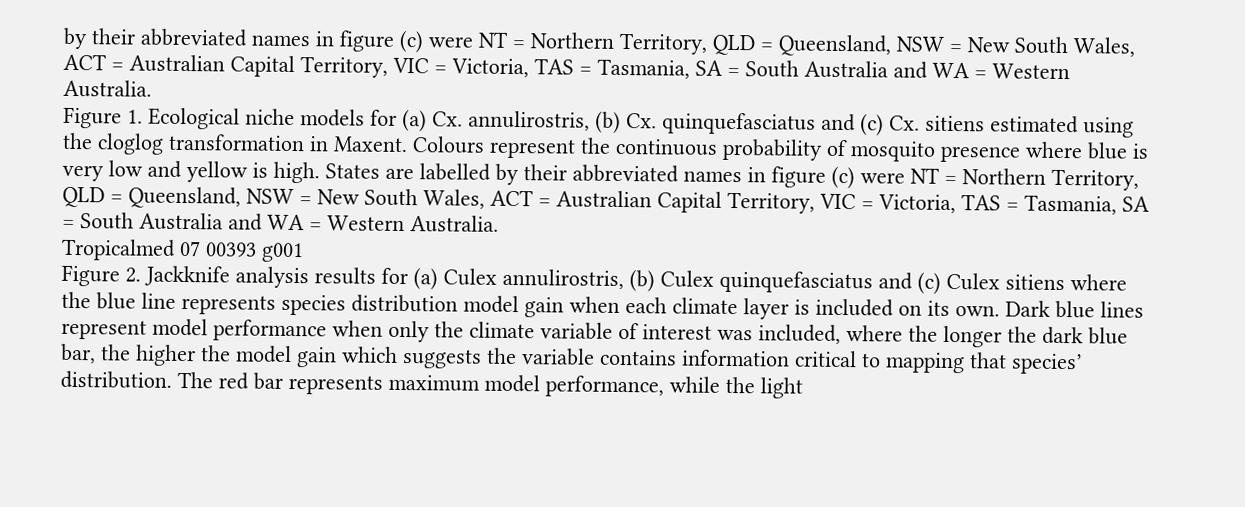by their abbreviated names in figure (c) were NT = Northern Territory, QLD = Queensland, NSW = New South Wales, ACT = Australian Capital Territory, VIC = Victoria, TAS = Tasmania, SA = South Australia and WA = Western Australia.
Figure 1. Ecological niche models for (a) Cx. annulirostris, (b) Cx. quinquefasciatus and (c) Cx. sitiens estimated using the cloglog transformation in Maxent. Colours represent the continuous probability of mosquito presence where blue is very low and yellow is high. States are labelled by their abbreviated names in figure (c) were NT = Northern Territory, QLD = Queensland, NSW = New South Wales, ACT = Australian Capital Territory, VIC = Victoria, TAS = Tasmania, SA = South Australia and WA = Western Australia.
Tropicalmed 07 00393 g001
Figure 2. Jackknife analysis results for (a) Culex annulirostris, (b) Culex quinquefasciatus and (c) Culex sitiens where the blue line represents species distribution model gain when each climate layer is included on its own. Dark blue lines represent model performance when only the climate variable of interest was included, where the longer the dark blue bar, the higher the model gain which suggests the variable contains information critical to mapping that species’ distribution. The red bar represents maximum model performance, while the light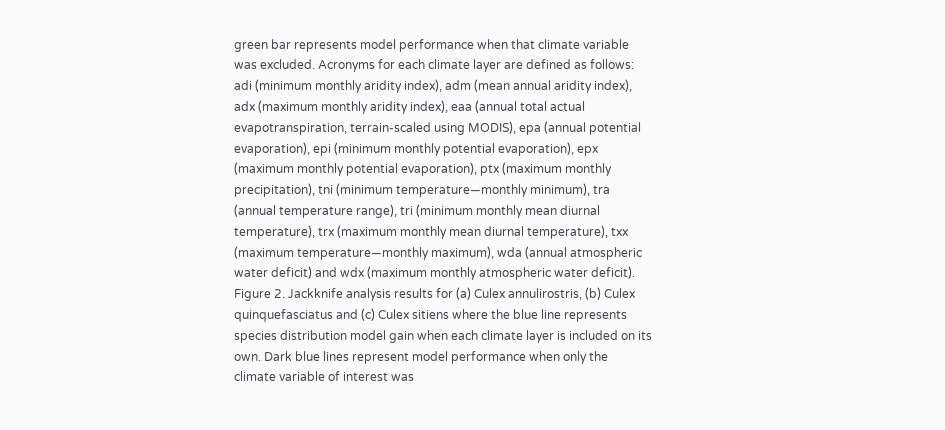green bar represents model performance when that climate variable was excluded. Acronyms for each climate layer are defined as follows: adi (minimum monthly aridity index), adm (mean annual aridity index), adx (maximum monthly aridity index), eaa (annual total actual evapotranspiration, terrain-scaled using MODIS), epa (annual potential evaporation), epi (minimum monthly potential evaporation), epx (maximum monthly potential evaporation), ptx (maximum monthly precipitation), tni (minimum temperature—monthly minimum), tra (annual temperature range), tri (minimum monthly mean diurnal temperature), trx (maximum monthly mean diurnal temperature), txx (maximum temperature—monthly maximum), wda (annual atmospheric water deficit) and wdx (maximum monthly atmospheric water deficit).
Figure 2. Jackknife analysis results for (a) Culex annulirostris, (b) Culex quinquefasciatus and (c) Culex sitiens where the blue line represents species distribution model gain when each climate layer is included on its own. Dark blue lines represent model performance when only the climate variable of interest was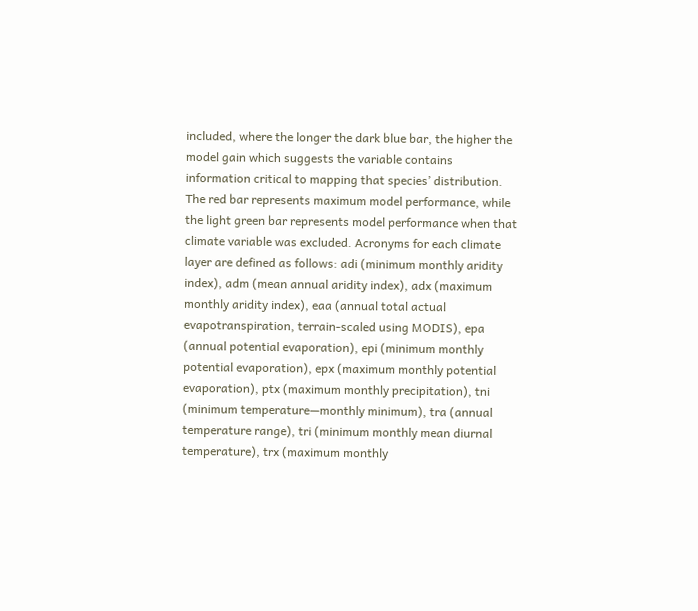included, where the longer the dark blue bar, the higher the model gain which suggests the variable contains information critical to mapping that species’ distribution. The red bar represents maximum model performance, while the light green bar represents model performance when that climate variable was excluded. Acronyms for each climate layer are defined as follows: adi (minimum monthly aridity index), adm (mean annual aridity index), adx (maximum monthly aridity index), eaa (annual total actual evapotranspiration, terrain-scaled using MODIS), epa (annual potential evaporation), epi (minimum monthly potential evaporation), epx (maximum monthly potential evaporation), ptx (maximum monthly precipitation), tni (minimum temperature—monthly minimum), tra (annual temperature range), tri (minimum monthly mean diurnal temperature), trx (maximum monthly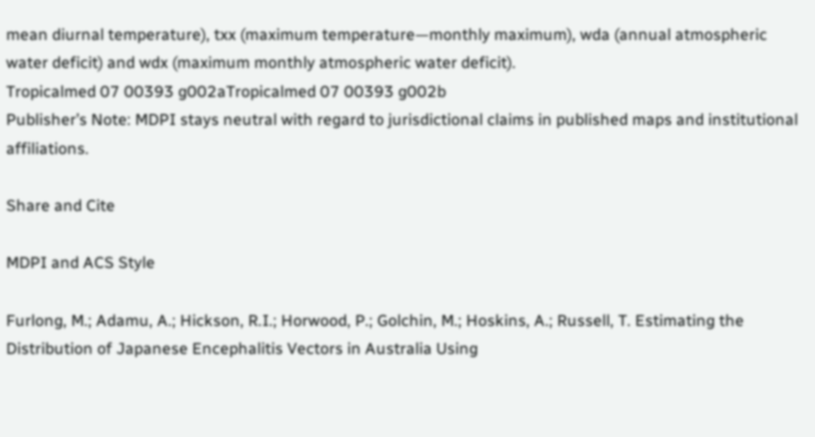mean diurnal temperature), txx (maximum temperature—monthly maximum), wda (annual atmospheric water deficit) and wdx (maximum monthly atmospheric water deficit).
Tropicalmed 07 00393 g002aTropicalmed 07 00393 g002b
Publisher’s Note: MDPI stays neutral with regard to jurisdictional claims in published maps and institutional affiliations.

Share and Cite

MDPI and ACS Style

Furlong, M.; Adamu, A.; Hickson, R.I.; Horwood, P.; Golchin, M.; Hoskins, A.; Russell, T. Estimating the Distribution of Japanese Encephalitis Vectors in Australia Using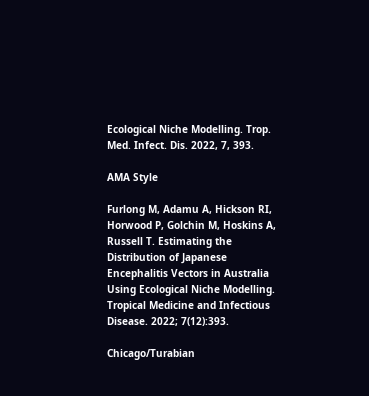Ecological Niche Modelling. Trop. Med. Infect. Dis. 2022, 7, 393.

AMA Style

Furlong M, Adamu A, Hickson RI, Horwood P, Golchin M, Hoskins A, Russell T. Estimating the Distribution of Japanese Encephalitis Vectors in Australia Using Ecological Niche Modelling. Tropical Medicine and Infectious Disease. 2022; 7(12):393.

Chicago/Turabian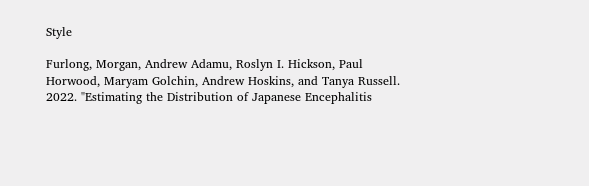Style

Furlong, Morgan, Andrew Adamu, Roslyn I. Hickson, Paul Horwood, Maryam Golchin, Andrew Hoskins, and Tanya Russell. 2022. "Estimating the Distribution of Japanese Encephalitis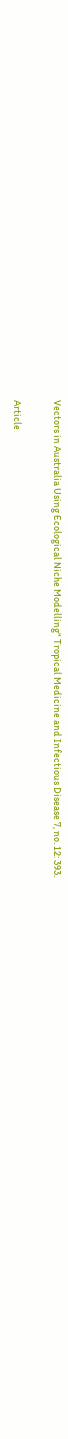Vectors in Australia Using Ecological Niche Modelling" Tropical Medicine and Infectious Disease 7, no. 12: 393.

Article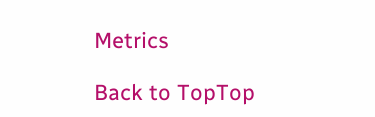Metrics

Back to TopTop